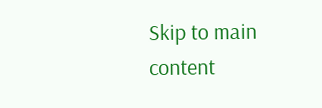Skip to main content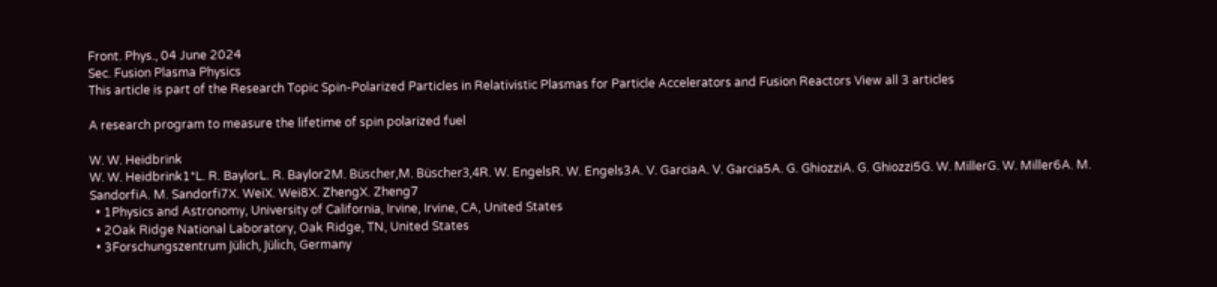Front. Phys., 04 June 2024
Sec. Fusion Plasma Physics
This article is part of the Research Topic Spin-Polarized Particles in Relativistic Plasmas for Particle Accelerators and Fusion Reactors View all 3 articles

A research program to measure the lifetime of spin polarized fuel

W. W. Heidbrink
W. W. Heidbrink1*L. R. BaylorL. R. Baylor2M. Büscher,M. Büscher3,4R. W. EngelsR. W. Engels3A. V. GarciaA. V. Garcia5A. G. GhiozziA. G. Ghiozzi5G. W. MillerG. W. Miller6A. M. SandorfiA. M. Sandorfi7X. WeiX. Wei8X. ZhengX. Zheng7
  • 1Physics and Astronomy, University of California, Irvine, Irvine, CA, United States
  • 2Oak Ridge National Laboratory, Oak Ridge, TN, United States
  • 3Forschungszentrum Jülich, Jülich, Germany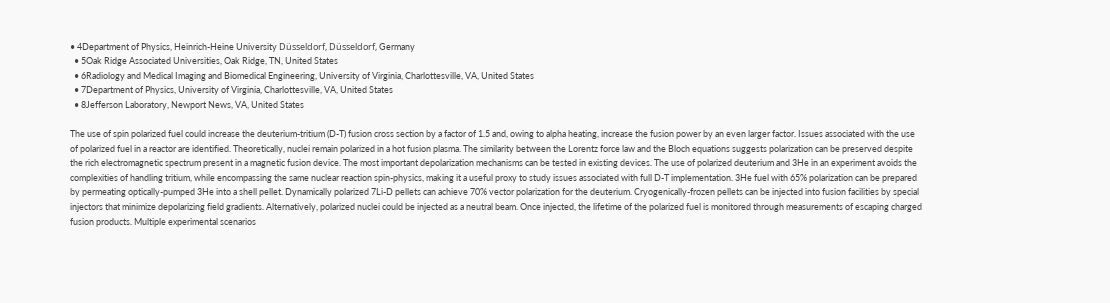• 4Department of Physics, Heinrich-Heine University Düsseldorf, Düsseldorf, Germany
  • 5Oak Ridge Associated Universities, Oak Ridge, TN, United States
  • 6Radiology and Medical Imaging and Biomedical Engineering, University of Virginia, Charlottesville, VA, United States
  • 7Department of Physics, University of Virginia, Charlottesville, VA, United States
  • 8Jefferson Laboratory, Newport News, VA, United States

The use of spin polarized fuel could increase the deuterium-tritium (D-T) fusion cross section by a factor of 1.5 and, owing to alpha heating, increase the fusion power by an even larger factor. Issues associated with the use of polarized fuel in a reactor are identified. Theoretically, nuclei remain polarized in a hot fusion plasma. The similarity between the Lorentz force law and the Bloch equations suggests polarization can be preserved despite the rich electromagnetic spectrum present in a magnetic fusion device. The most important depolarization mechanisms can be tested in existing devices. The use of polarized deuterium and 3He in an experiment avoids the complexities of handling tritium, while encompassing the same nuclear reaction spin-physics, making it a useful proxy to study issues associated with full D-T implementation. 3He fuel with 65% polarization can be prepared by permeating optically-pumped 3He into a shell pellet. Dynamically polarized 7Li-D pellets can achieve 70% vector polarization for the deuterium. Cryogenically-frozen pellets can be injected into fusion facilities by special injectors that minimize depolarizing field gradients. Alternatively, polarized nuclei could be injected as a neutral beam. Once injected, the lifetime of the polarized fuel is monitored through measurements of escaping charged fusion products. Multiple experimental scenarios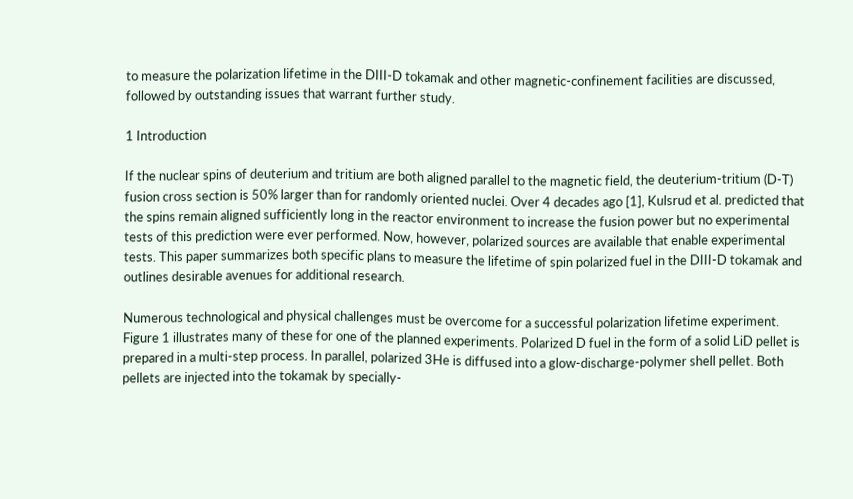to measure the polarization lifetime in the DIII-D tokamak and other magnetic-confinement facilities are discussed, followed by outstanding issues that warrant further study.

1 Introduction

If the nuclear spins of deuterium and tritium are both aligned parallel to the magnetic field, the deuterium-tritium (D-T) fusion cross section is 50% larger than for randomly oriented nuclei. Over 4 decades ago [1], Kulsrud et al. predicted that the spins remain aligned sufficiently long in the reactor environment to increase the fusion power but no experimental tests of this prediction were ever performed. Now, however, polarized sources are available that enable experimental tests. This paper summarizes both specific plans to measure the lifetime of spin polarized fuel in the DIII-D tokamak and outlines desirable avenues for additional research.

Numerous technological and physical challenges must be overcome for a successful polarization lifetime experiment. Figure 1 illustrates many of these for one of the planned experiments. Polarized D fuel in the form of a solid LiD pellet is prepared in a multi-step process. In parallel, polarized 3He is diffused into a glow-discharge-polymer shell pellet. Both pellets are injected into the tokamak by specially-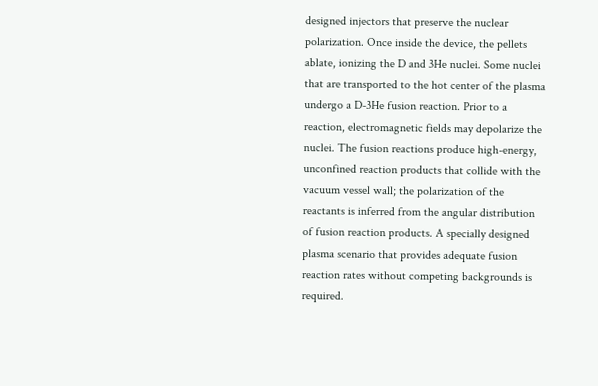designed injectors that preserve the nuclear polarization. Once inside the device, the pellets ablate, ionizing the D and 3He nuclei. Some nuclei that are transported to the hot center of the plasma undergo a D-3He fusion reaction. Prior to a reaction, electromagnetic fields may depolarize the nuclei. The fusion reactions produce high-energy, unconfined reaction products that collide with the vacuum vessel wall; the polarization of the reactants is inferred from the angular distribution of fusion reaction products. A specially designed plasma scenario that provides adequate fusion reaction rates without competing backgrounds is required.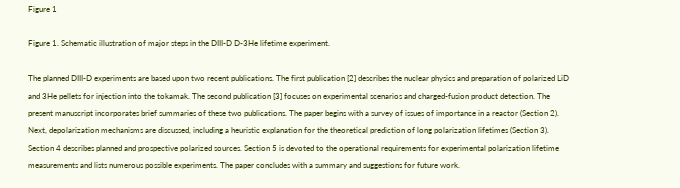Figure 1

Figure 1. Schematic illustration of major steps in the DIII-D D-3He lifetime experiment.

The planned DIII-D experiments are based upon two recent publications. The first publication [2] describes the nuclear physics and preparation of polarized LiD and 3He pellets for injection into the tokamak. The second publication [3] focuses on experimental scenarios and charged-fusion product detection. The present manuscript incorporates brief summaries of these two publications. The paper begins with a survey of issues of importance in a reactor (Section 2). Next, depolarization mechanisms are discussed, including a heuristic explanation for the theoretical prediction of long polarization lifetimes (Section 3). Section 4 describes planned and prospective polarized sources. Section 5 is devoted to the operational requirements for experimental polarization lifetime measurements and lists numerous possible experiments. The paper concludes with a summary and suggestions for future work.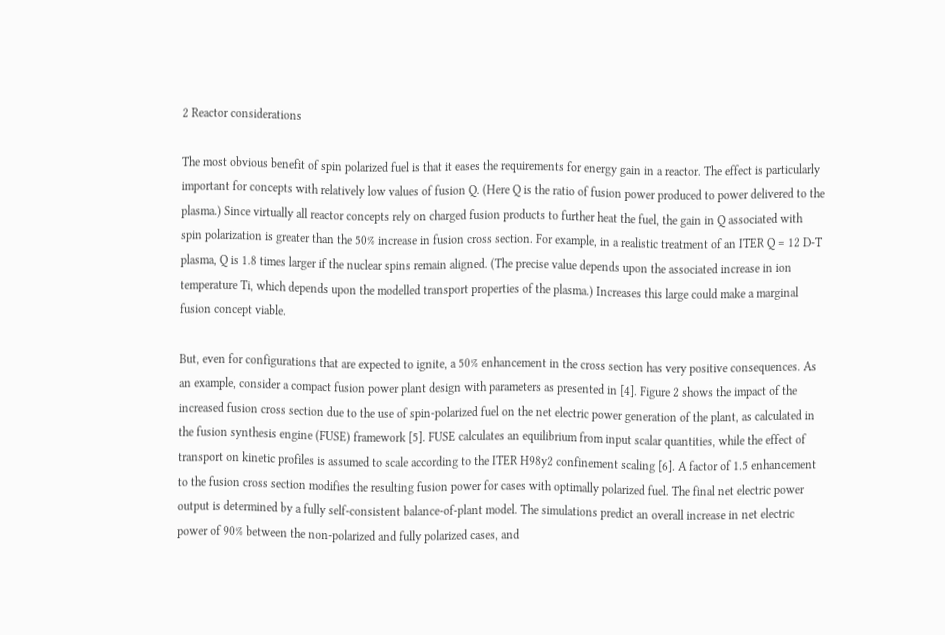2 Reactor considerations

The most obvious benefit of spin polarized fuel is that it eases the requirements for energy gain in a reactor. The effect is particularly important for concepts with relatively low values of fusion Q. (Here Q is the ratio of fusion power produced to power delivered to the plasma.) Since virtually all reactor concepts rely on charged fusion products to further heat the fuel, the gain in Q associated with spin polarization is greater than the 50% increase in fusion cross section. For example, in a realistic treatment of an ITER Q = 12 D-T plasma, Q is 1.8 times larger if the nuclear spins remain aligned. (The precise value depends upon the associated increase in ion temperature Ti, which depends upon the modelled transport properties of the plasma.) Increases this large could make a marginal fusion concept viable.

But, even for configurations that are expected to ignite, a 50% enhancement in the cross section has very positive consequences. As an example, consider a compact fusion power plant design with parameters as presented in [4]. Figure 2 shows the impact of the increased fusion cross section due to the use of spin-polarized fuel on the net electric power generation of the plant, as calculated in the fusion synthesis engine (FUSE) framework [5]. FUSE calculates an equilibrium from input scalar quantities, while the effect of transport on kinetic profiles is assumed to scale according to the ITER H98y2 confinement scaling [6]. A factor of 1.5 enhancement to the fusion cross section modifies the resulting fusion power for cases with optimally polarized fuel. The final net electric power output is determined by a fully self-consistent balance-of-plant model. The simulations predict an overall increase in net electric power of 90% between the non-polarized and fully polarized cases, and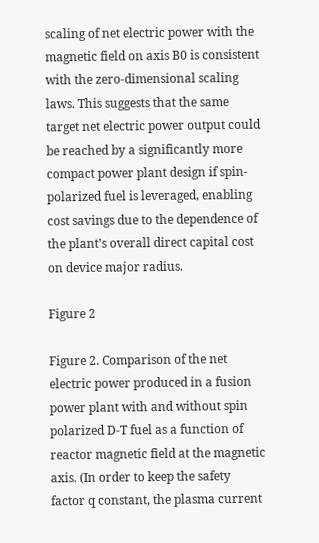scaling of net electric power with the magnetic field on axis B0 is consistent with the zero-dimensional scaling laws. This suggests that the same target net electric power output could be reached by a significantly more compact power plant design if spin-polarized fuel is leveraged, enabling cost savings due to the dependence of the plant’s overall direct capital cost on device major radius.

Figure 2

Figure 2. Comparison of the net electric power produced in a fusion power plant with and without spin polarized D-T fuel as a function of reactor magnetic field at the magnetic axis. (In order to keep the safety factor q constant, the plasma current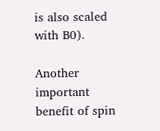is also scaled with B0).

Another important benefit of spin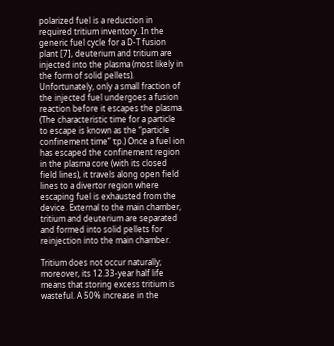polarized fuel is a reduction in required tritium inventory. In the generic fuel cycle for a D-T fusion plant [7], deuterium and tritium are injected into the plasma (most likely in the form of solid pellets). Unfortunately, only a small fraction of the injected fuel undergoes a fusion reaction before it escapes the plasma. (The characteristic time for a particle to escape is known as the “particle confinement time” τp.) Once a fuel ion has escaped the confinement region in the plasma core (with its closed field lines), it travels along open field lines to a divertor region where escaping fuel is exhausted from the device. External to the main chamber, tritium and deuterium are separated and formed into solid pellets for reinjection into the main chamber.

Tritium does not occur naturally; moreover, its 12.33-year half life means that storing excess tritium is wasteful. A 50% increase in the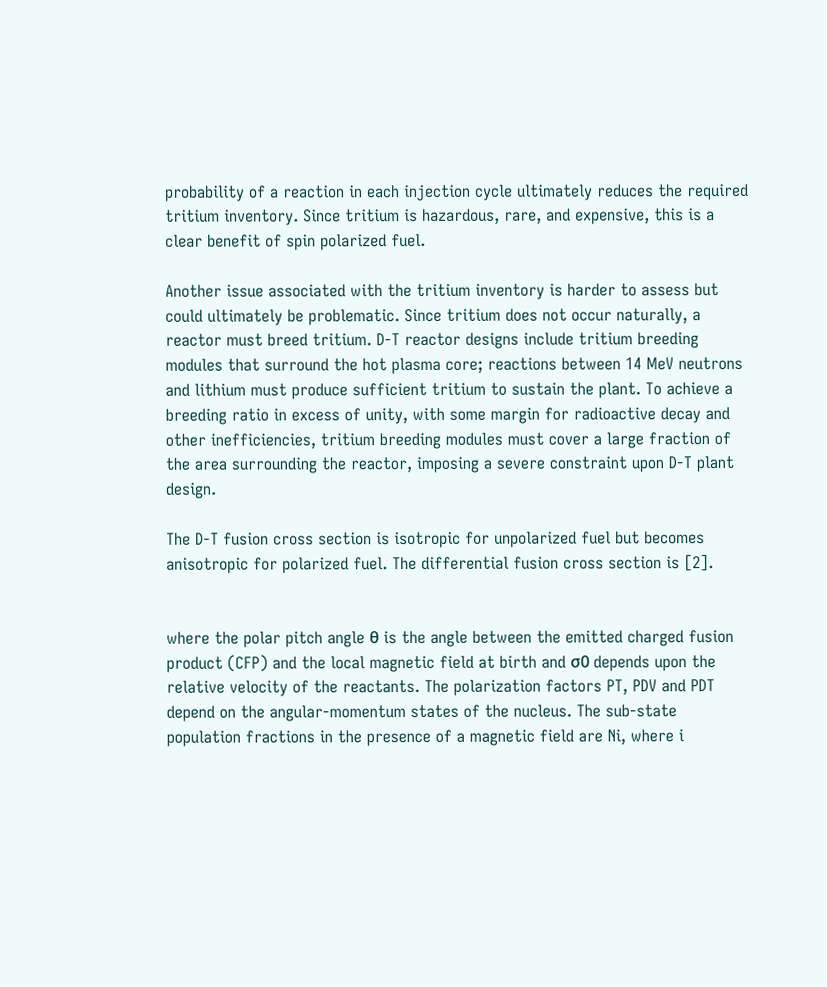probability of a reaction in each injection cycle ultimately reduces the required tritium inventory. Since tritium is hazardous, rare, and expensive, this is a clear benefit of spin polarized fuel.

Another issue associated with the tritium inventory is harder to assess but could ultimately be problematic. Since tritium does not occur naturally, a reactor must breed tritium. D-T reactor designs include tritium breeding modules that surround the hot plasma core; reactions between 14 MeV neutrons and lithium must produce sufficient tritium to sustain the plant. To achieve a breeding ratio in excess of unity, with some margin for radioactive decay and other inefficiencies, tritium breeding modules must cover a large fraction of the area surrounding the reactor, imposing a severe constraint upon D-T plant design.

The D-T fusion cross section is isotropic for unpolarized fuel but becomes anisotropic for polarized fuel. The differential fusion cross section is [2].


where the polar pitch angle θ is the angle between the emitted charged fusion product (CFP) and the local magnetic field at birth and σ0 depends upon the relative velocity of the reactants. The polarization factors PT, PDV and PDT depend on the angular-momentum states of the nucleus. The sub-state population fractions in the presence of a magnetic field are Ni, where i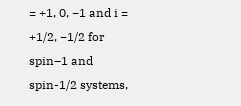= +1, 0, −1 and i = +1/2, −1/2 for spin–1 and spin-1/2 systems,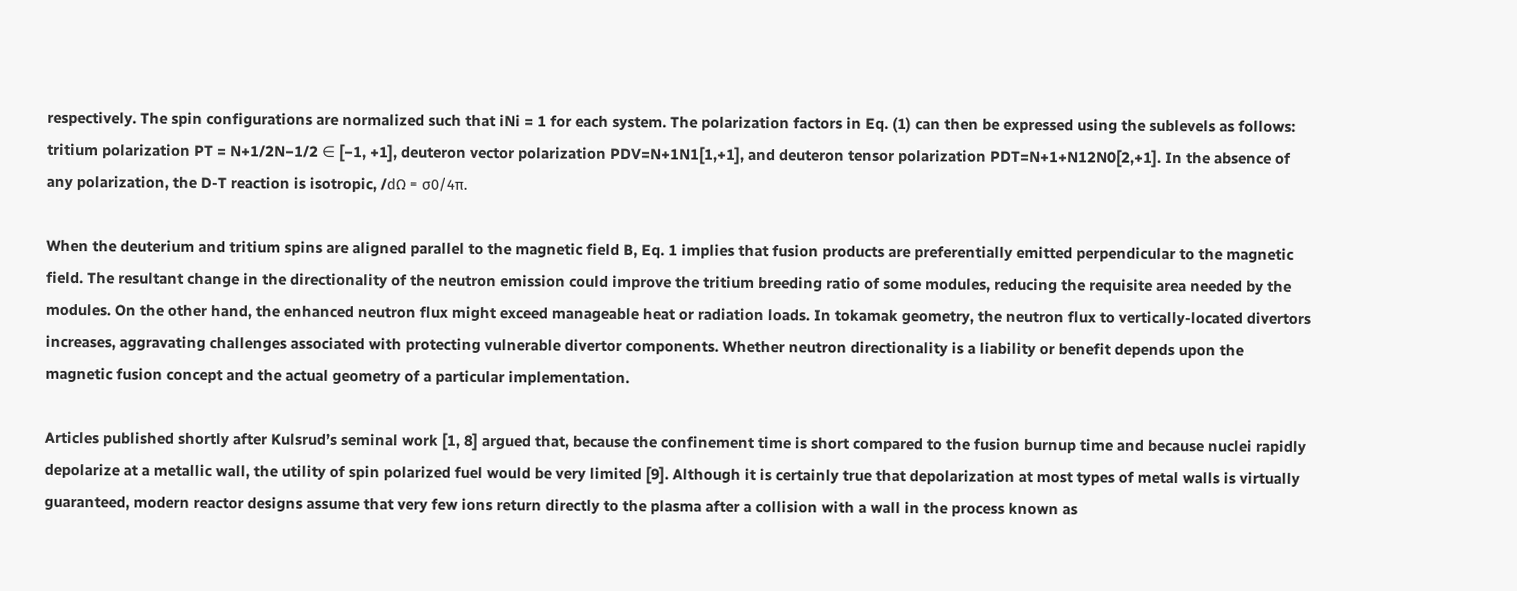respectively. The spin configurations are normalized such that iNi = 1 for each system. The polarization factors in Eq. (1) can then be expressed using the sublevels as follows: tritium polarization PT = N+1/2N−1/2 ∈ [−1, +1], deuteron vector polarization PDV=N+1N1[1,+1], and deuteron tensor polarization PDT=N+1+N12N0[2,+1]. In the absence of any polarization, the D-T reaction is isotropic, /dΩ = σ0/4π.

When the deuterium and tritium spins are aligned parallel to the magnetic field B, Eq. 1 implies that fusion products are preferentially emitted perpendicular to the magnetic field. The resultant change in the directionality of the neutron emission could improve the tritium breeding ratio of some modules, reducing the requisite area needed by the modules. On the other hand, the enhanced neutron flux might exceed manageable heat or radiation loads. In tokamak geometry, the neutron flux to vertically-located divertors increases, aggravating challenges associated with protecting vulnerable divertor components. Whether neutron directionality is a liability or benefit depends upon the magnetic fusion concept and the actual geometry of a particular implementation.

Articles published shortly after Kulsrud’s seminal work [1, 8] argued that, because the confinement time is short compared to the fusion burnup time and because nuclei rapidly depolarize at a metallic wall, the utility of spin polarized fuel would be very limited [9]. Although it is certainly true that depolarization at most types of metal walls is virtually guaranteed, modern reactor designs assume that very few ions return directly to the plasma after a collision with a wall in the process known as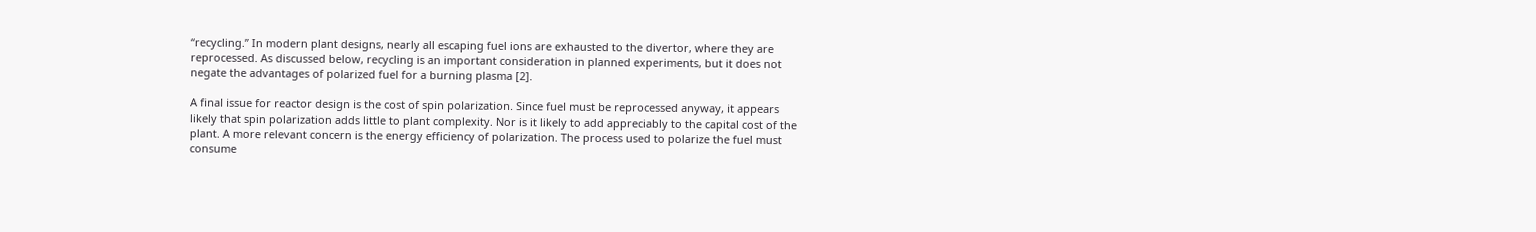“recycling.” In modern plant designs, nearly all escaping fuel ions are exhausted to the divertor, where they are reprocessed. As discussed below, recycling is an important consideration in planned experiments, but it does not negate the advantages of polarized fuel for a burning plasma [2].

A final issue for reactor design is the cost of spin polarization. Since fuel must be reprocessed anyway, it appears likely that spin polarization adds little to plant complexity. Nor is it likely to add appreciably to the capital cost of the plant. A more relevant concern is the energy efficiency of polarization. The process used to polarize the fuel must consume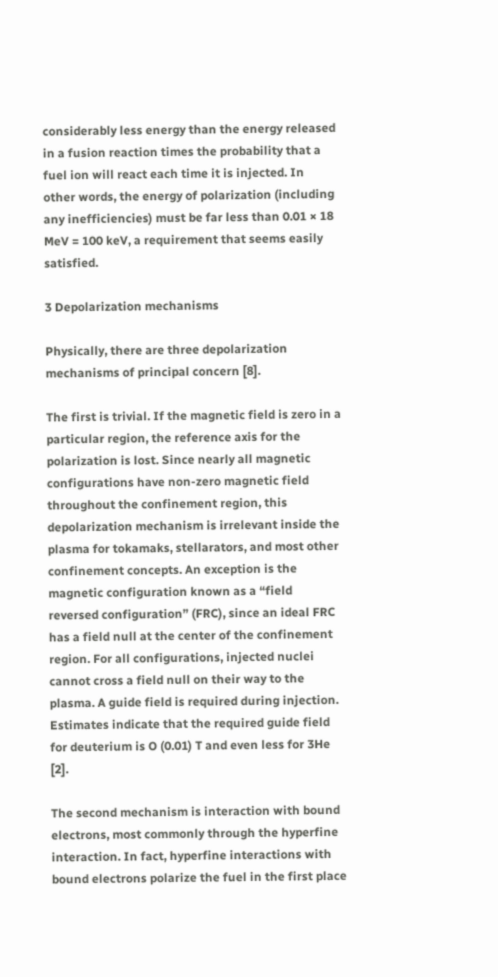considerably less energy than the energy released in a fusion reaction times the probability that a fuel ion will react each time it is injected. In other words, the energy of polarization (including any inefficiencies) must be far less than 0.01 × 18 MeV = 100 keV, a requirement that seems easily satisfied.

3 Depolarization mechanisms

Physically, there are three depolarization mechanisms of principal concern [8].

The first is trivial. If the magnetic field is zero in a particular region, the reference axis for the polarization is lost. Since nearly all magnetic configurations have non-zero magnetic field throughout the confinement region, this depolarization mechanism is irrelevant inside the plasma for tokamaks, stellarators, and most other confinement concepts. An exception is the magnetic configuration known as a “field reversed configuration” (FRC), since an ideal FRC has a field null at the center of the confinement region. For all configurations, injected nuclei cannot cross a field null on their way to the plasma. A guide field is required during injection. Estimates indicate that the required guide field for deuterium is O (0.01) T and even less for 3He [2].

The second mechanism is interaction with bound electrons, most commonly through the hyperfine interaction. In fact, hyperfine interactions with bound electrons polarize the fuel in the first place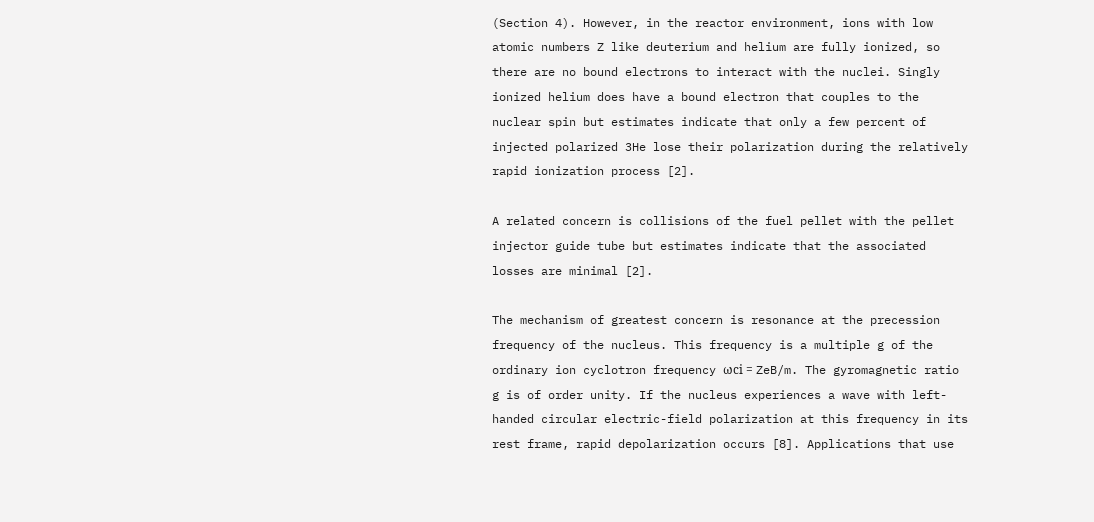(Section 4). However, in the reactor environment, ions with low atomic numbers Z like deuterium and helium are fully ionized, so there are no bound electrons to interact with the nuclei. Singly ionized helium does have a bound electron that couples to the nuclear spin but estimates indicate that only a few percent of injected polarized 3He lose their polarization during the relatively rapid ionization process [2].

A related concern is collisions of the fuel pellet with the pellet injector guide tube but estimates indicate that the associated losses are minimal [2].

The mechanism of greatest concern is resonance at the precession frequency of the nucleus. This frequency is a multiple g of the ordinary ion cyclotron frequency ωci = ZeB/m. The gyromagnetic ratio g is of order unity. If the nucleus experiences a wave with left-handed circular electric-field polarization at this frequency in its rest frame, rapid depolarization occurs [8]. Applications that use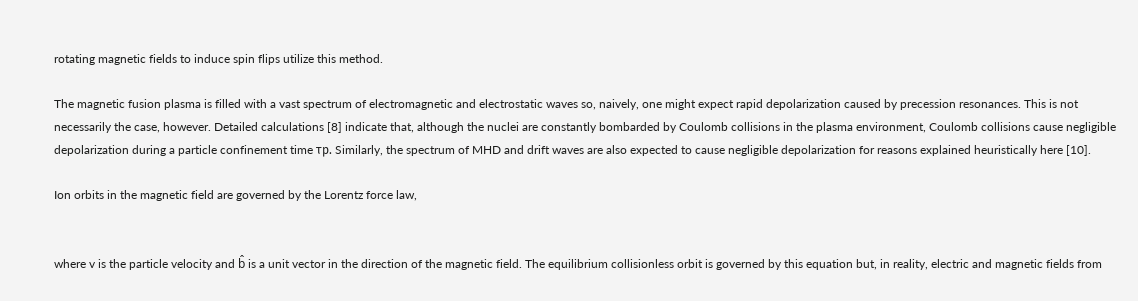rotating magnetic fields to induce spin flips utilize this method.

The magnetic fusion plasma is filled with a vast spectrum of electromagnetic and electrostatic waves so, naively, one might expect rapid depolarization caused by precession resonances. This is not necessarily the case, however. Detailed calculations [8] indicate that, although the nuclei are constantly bombarded by Coulomb collisions in the plasma environment, Coulomb collisions cause negligible depolarization during a particle confinement time τp. Similarly, the spectrum of MHD and drift waves are also expected to cause negligible depolarization for reasons explained heuristically here [10].

Ion orbits in the magnetic field are governed by the Lorentz force law,


where v is the particle velocity and b̂ is a unit vector in the direction of the magnetic field. The equilibrium collisionless orbit is governed by this equation but, in reality, electric and magnetic fields from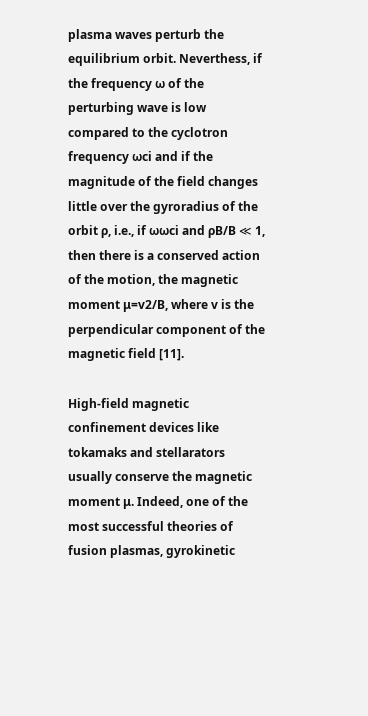plasma waves perturb the equilibrium orbit. Neverthess, if the frequency ω of the perturbing wave is low compared to the cyclotron frequency ωci and if the magnitude of the field changes little over the gyroradius of the orbit ρ, i.e., if ωωci and ρB/B ≪ 1, then there is a conserved action of the motion, the magnetic moment μ=v2/B, where v is the perpendicular component of the magnetic field [11].

High-field magnetic confinement devices like tokamaks and stellarators usually conserve the magnetic moment μ. Indeed, one of the most successful theories of fusion plasmas, gyrokinetic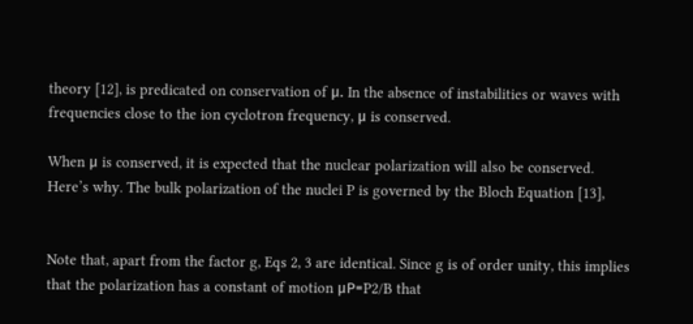theory [12], is predicated on conservation of μ. In the absence of instabilities or waves with frequencies close to the ion cyclotron frequency, μ is conserved.

When μ is conserved, it is expected that the nuclear polarization will also be conserved. Here’s why. The bulk polarization of the nuclei P is governed by the Bloch Equation [13],


Note that, apart from the factor g, Eqs 2, 3 are identical. Since g is of order unity, this implies that the polarization has a constant of motion μP=P2/B that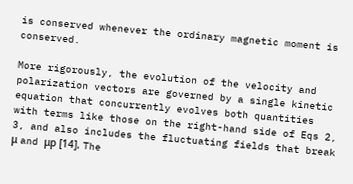is conserved whenever the ordinary magnetic moment is conserved.

More rigorously, the evolution of the velocity and polarization vectors are governed by a single kinetic equation that concurrently evolves both quantities with terms like those on the right-hand side of Eqs 2, 3, and also includes the fluctuating fields that break μ and μp [14]. The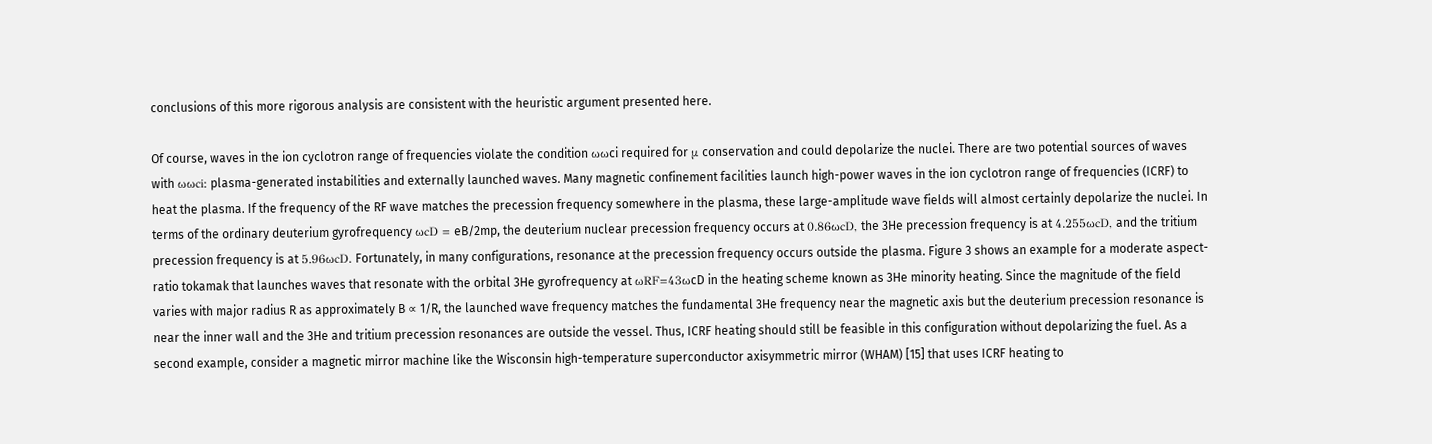conclusions of this more rigorous analysis are consistent with the heuristic argument presented here.

Of course, waves in the ion cyclotron range of frequencies violate the condition ωωci required for μ conservation and could depolarize the nuclei. There are two potential sources of waves with ωωci: plasma-generated instabilities and externally launched waves. Many magnetic confinement facilities launch high-power waves in the ion cyclotron range of frequencies (ICRF) to heat the plasma. If the frequency of the RF wave matches the precession frequency somewhere in the plasma, these large-amplitude wave fields will almost certainly depolarize the nuclei. In terms of the ordinary deuterium gyrofrequency ωcD = eB/2mp, the deuterium nuclear precession frequency occurs at 0.86ωcD, the 3He precession frequency is at 4.255ωcD, and the tritium precession frequency is at 5.96ωcD. Fortunately, in many configurations, resonance at the precession frequency occurs outside the plasma. Figure 3 shows an example for a moderate aspect-ratio tokamak that launches waves that resonate with the orbital 3He gyrofrequency at ωRF=43ωcD in the heating scheme known as 3He minority heating. Since the magnitude of the field varies with major radius R as approximately B ∝ 1/R, the launched wave frequency matches the fundamental 3He frequency near the magnetic axis but the deuterium precession resonance is near the inner wall and the 3He and tritium precession resonances are outside the vessel. Thus, ICRF heating should still be feasible in this configuration without depolarizing the fuel. As a second example, consider a magnetic mirror machine like the Wisconsin high-temperature superconductor axisymmetric mirror (WHAM) [15] that uses ICRF heating to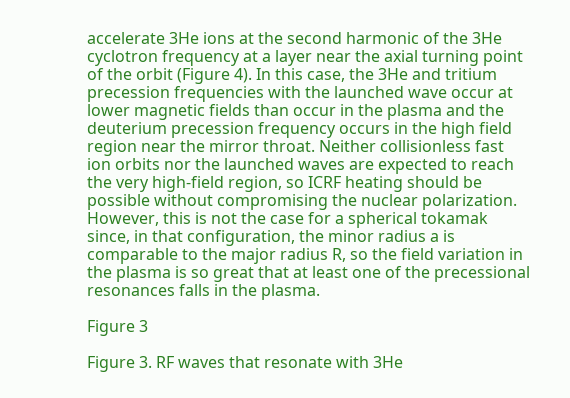accelerate 3He ions at the second harmonic of the 3He cyclotron frequency at a layer near the axial turning point of the orbit (Figure 4). In this case, the 3He and tritium precession frequencies with the launched wave occur at lower magnetic fields than occur in the plasma and the deuterium precession frequency occurs in the high field region near the mirror throat. Neither collisionless fast ion orbits nor the launched waves are expected to reach the very high-field region, so ICRF heating should be possible without compromising the nuclear polarization. However, this is not the case for a spherical tokamak since, in that configuration, the minor radius a is comparable to the major radius R, so the field variation in the plasma is so great that at least one of the precessional resonances falls in the plasma.

Figure 3

Figure 3. RF waves that resonate with 3He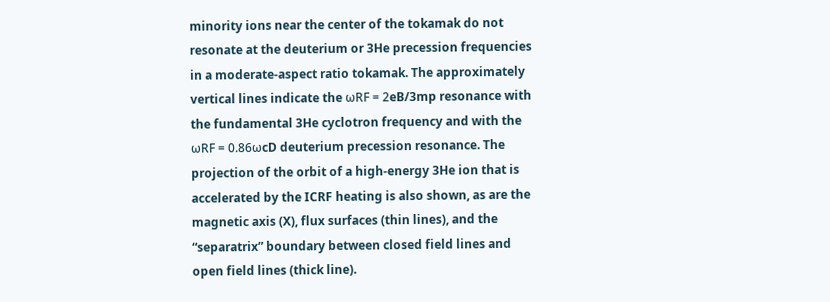minority ions near the center of the tokamak do not resonate at the deuterium or 3He precession frequencies in a moderate-aspect ratio tokamak. The approximately vertical lines indicate the ωRF = 2eB/3mp resonance with the fundamental 3He cyclotron frequency and with the ωRF = 0.86ωcD deuterium precession resonance. The projection of the orbit of a high-energy 3He ion that is accelerated by the ICRF heating is also shown, as are the magnetic axis (X), flux surfaces (thin lines), and the “separatrix” boundary between closed field lines and open field lines (thick line).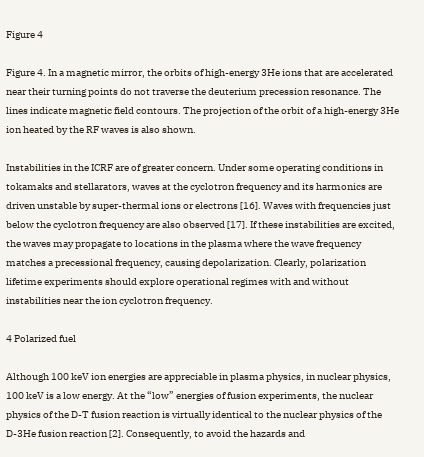Figure 4

Figure 4. In a magnetic mirror, the orbits of high-energy 3He ions that are accelerated near their turning points do not traverse the deuterium precession resonance. The lines indicate magnetic field contours. The projection of the orbit of a high-energy 3He ion heated by the RF waves is also shown.

Instabilities in the ICRF are of greater concern. Under some operating conditions in tokamaks and stellarators, waves at the cyclotron frequency and its harmonics are driven unstable by super-thermal ions or electrons [16]. Waves with frequencies just below the cyclotron frequency are also observed [17]. If these instabilities are excited, the waves may propagate to locations in the plasma where the wave frequency matches a precessional frequency, causing depolarization. Clearly, polarization lifetime experiments should explore operational regimes with and without instabilities near the ion cyclotron frequency.

4 Polarized fuel

Although 100 keV ion energies are appreciable in plasma physics, in nuclear physics, 100 keV is a low energy. At the “low” energies of fusion experiments, the nuclear physics of the D-T fusion reaction is virtually identical to the nuclear physics of the D-3He fusion reaction [2]. Consequently, to avoid the hazards and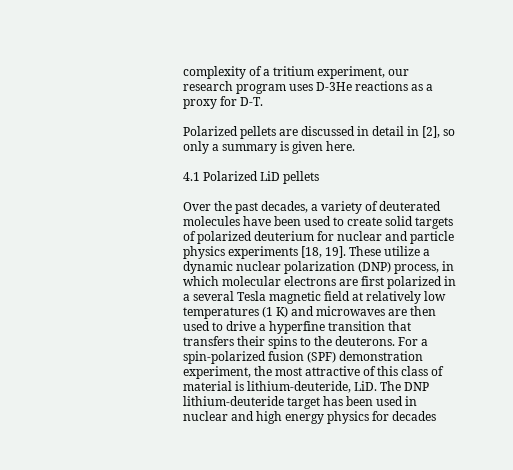complexity of a tritium experiment, our research program uses D-3He reactions as a proxy for D-T.

Polarized pellets are discussed in detail in [2], so only a summary is given here.

4.1 Polarized LiD pellets

Over the past decades, a variety of deuterated molecules have been used to create solid targets of polarized deuterium for nuclear and particle physics experiments [18, 19]. These utilize a dynamic nuclear polarization (DNP) process, in which molecular electrons are first polarized in a several Tesla magnetic field at relatively low temperatures (1 K) and microwaves are then used to drive a hyperfine transition that transfers their spins to the deuterons. For a spin-polarized fusion (SPF) demonstration experiment, the most attractive of this class of material is lithium-deuteride, LiD. The DNP lithium-deuteride target has been used in nuclear and high energy physics for decades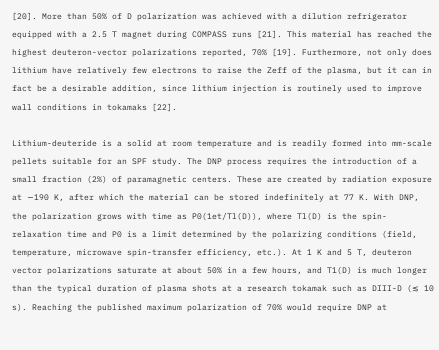[20]. More than 50% of D polarization was achieved with a dilution refrigerator equipped with a 2.5 T magnet during COMPASS runs [21]. This material has reached the highest deuteron-vector polarizations reported, 70% [19]. Furthermore, not only does lithium have relatively few electrons to raise the Zeff of the plasma, but it can in fact be a desirable addition, since lithium injection is routinely used to improve wall conditions in tokamaks [22].

Lithium-deuteride is a solid at room temperature and is readily formed into mm-scale pellets suitable for an SPF study. The DNP process requires the introduction of a small fraction (2%) of paramagnetic centers. These are created by radiation exposure at ∼190 K, after which the material can be stored indefinitely at 77 K. With DNP, the polarization grows with time as P0(1et/Tl(D)), where Tl(D) is the spin-relaxation time and P0 is a limit determined by the polarizing conditions (field, temperature, microwave spin-transfer efficiency, etc.). At 1 K and 5 T, deuteron vector polarizations saturate at about 50% in a few hours, and T1(D) is much longer than the typical duration of plasma shots at a research tokamak such as DIII-D (≲ 10 s). Reaching the published maximum polarization of 70% would require DNP at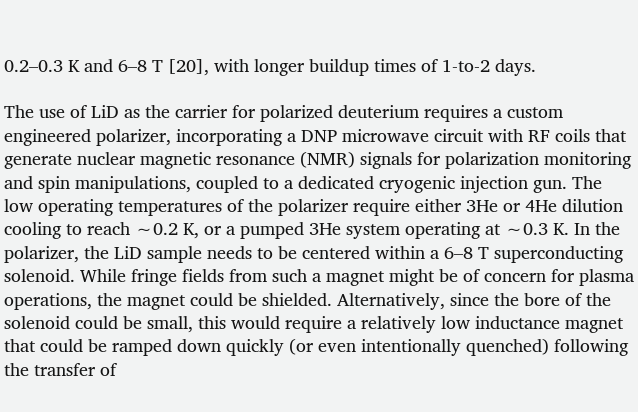0.2–0.3 K and 6–8 T [20], with longer buildup times of 1-to-2 days.

The use of LiD as the carrier for polarized deuterium requires a custom engineered polarizer, incorporating a DNP microwave circuit with RF coils that generate nuclear magnetic resonance (NMR) signals for polarization monitoring and spin manipulations, coupled to a dedicated cryogenic injection gun. The low operating temperatures of the polarizer require either 3He or 4He dilution cooling to reach ∼0.2 K, or a pumped 3He system operating at ∼0.3 K. In the polarizer, the LiD sample needs to be centered within a 6–8 T superconducting solenoid. While fringe fields from such a magnet might be of concern for plasma operations, the magnet could be shielded. Alternatively, since the bore of the solenoid could be small, this would require a relatively low inductance magnet that could be ramped down quickly (or even intentionally quenched) following the transfer of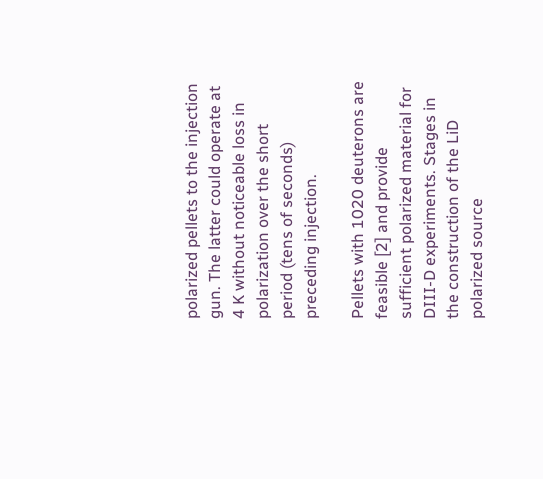polarized pellets to the injection gun. The latter could operate at 4 K without noticeable loss in polarization over the short period (tens of seconds) preceding injection.

Pellets with 1020 deuterons are feasible [2] and provide sufficient polarized material for DIII-D experiments. Stages in the construction of the LiD polarized source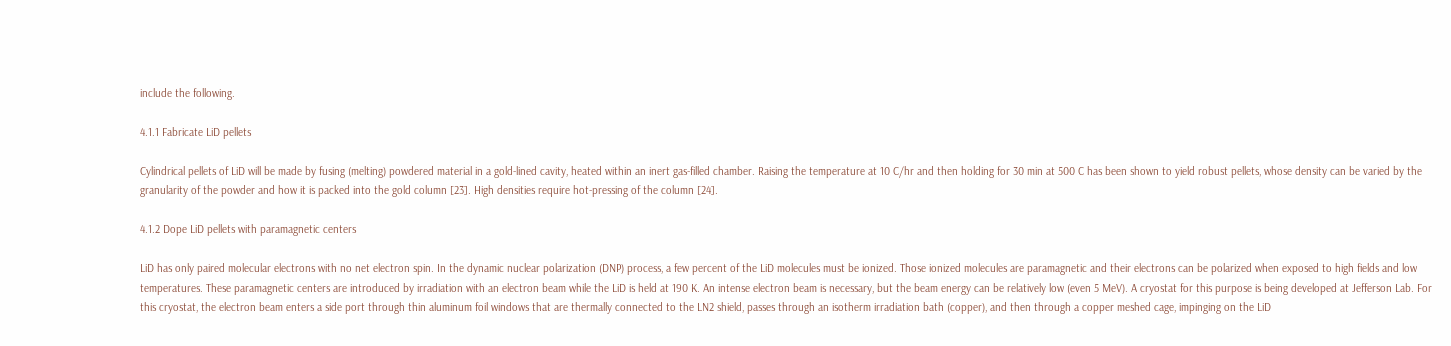include the following.

4.1.1 Fabricate LiD pellets

Cylindrical pellets of LiD will be made by fusing (melting) powdered material in a gold-lined cavity, heated within an inert gas-filled chamber. Raising the temperature at 10 C/hr and then holding for 30 min at 500 C has been shown to yield robust pellets, whose density can be varied by the granularity of the powder and how it is packed into the gold column [23]. High densities require hot-pressing of the column [24].

4.1.2 Dope LiD pellets with paramagnetic centers

LiD has only paired molecular electrons with no net electron spin. In the dynamic nuclear polarization (DNP) process, a few percent of the LiD molecules must be ionized. Those ionized molecules are paramagnetic and their electrons can be polarized when exposed to high fields and low temperatures. These paramagnetic centers are introduced by irradiation with an electron beam while the LiD is held at 190 K. An intense electron beam is necessary, but the beam energy can be relatively low (even 5 MeV). A cryostat for this purpose is being developed at Jefferson Lab. For this cryostat, the electron beam enters a side port through thin aluminum foil windows that are thermally connected to the LN2 shield, passes through an isotherm irradiation bath (copper), and then through a copper meshed cage, impinging on the LiD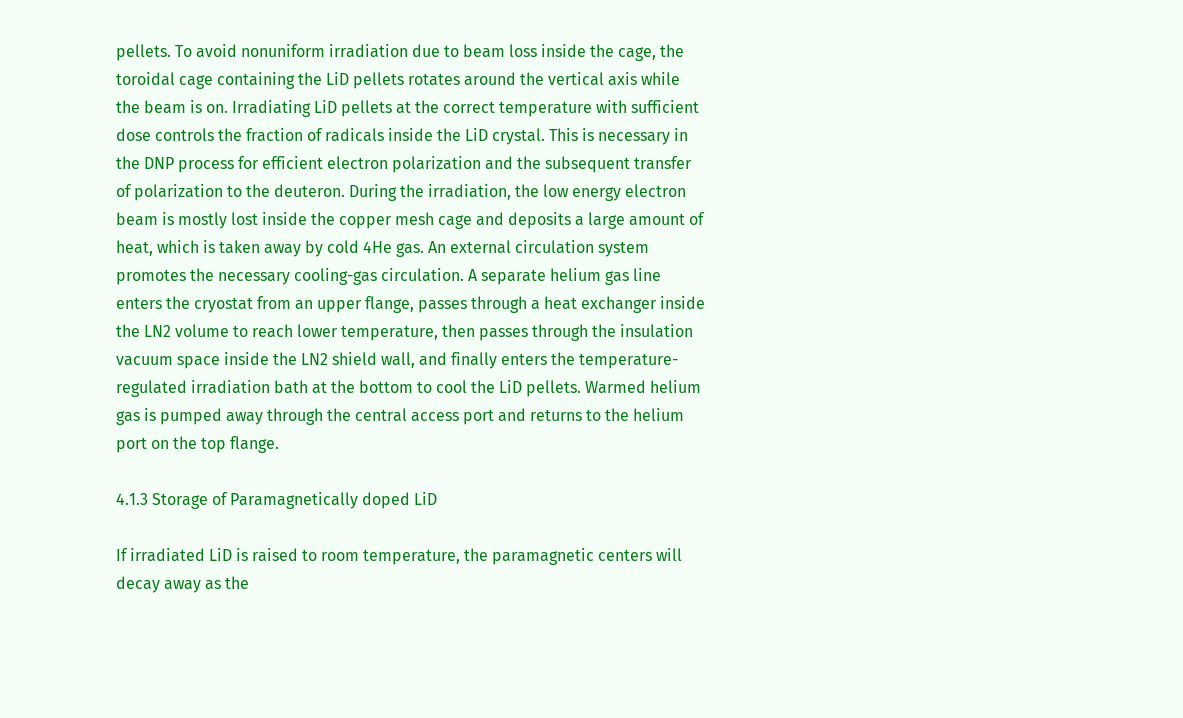pellets. To avoid nonuniform irradiation due to beam loss inside the cage, the toroidal cage containing the LiD pellets rotates around the vertical axis while the beam is on. Irradiating LiD pellets at the correct temperature with sufficient dose controls the fraction of radicals inside the LiD crystal. This is necessary in the DNP process for efficient electron polarization and the subsequent transfer of polarization to the deuteron. During the irradiation, the low energy electron beam is mostly lost inside the copper mesh cage and deposits a large amount of heat, which is taken away by cold 4He gas. An external circulation system promotes the necessary cooling-gas circulation. A separate helium gas line enters the cryostat from an upper flange, passes through a heat exchanger inside the LN2 volume to reach lower temperature, then passes through the insulation vacuum space inside the LN2 shield wall, and finally enters the temperature-regulated irradiation bath at the bottom to cool the LiD pellets. Warmed helium gas is pumped away through the central access port and returns to the helium port on the top flange.

4.1.3 Storage of Paramagnetically doped LiD

If irradiated LiD is raised to room temperature, the paramagnetic centers will decay away as the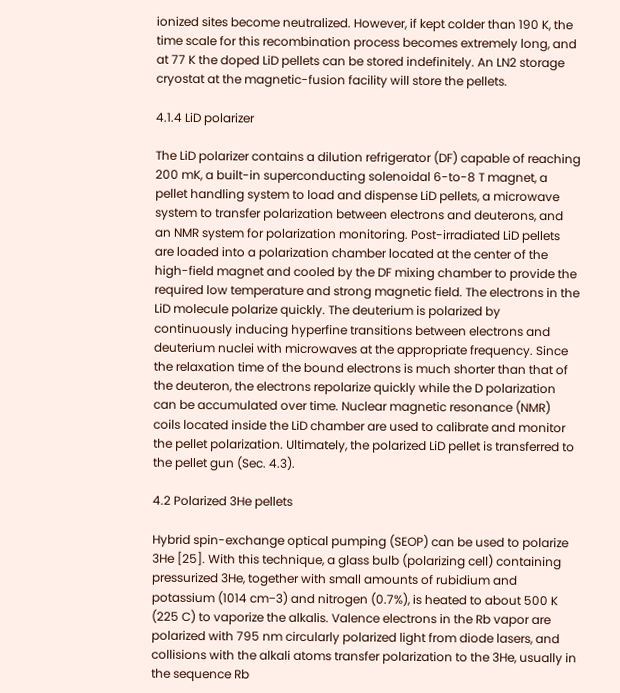ionized sites become neutralized. However, if kept colder than 190 K, the time scale for this recombination process becomes extremely long, and at 77 K the doped LiD pellets can be stored indefinitely. An LN2 storage cryostat at the magnetic-fusion facility will store the pellets.

4.1.4 LiD polarizer

The LiD polarizer contains a dilution refrigerator (DF) capable of reaching 200 mK, a built-in superconducting solenoidal 6-to-8 T magnet, a pellet handling system to load and dispense LiD pellets, a microwave system to transfer polarization between electrons and deuterons, and an NMR system for polarization monitoring. Post-irradiated LiD pellets are loaded into a polarization chamber located at the center of the high-field magnet and cooled by the DF mixing chamber to provide the required low temperature and strong magnetic field. The electrons in the LiD molecule polarize quickly. The deuterium is polarized by continuously inducing hyperfine transitions between electrons and deuterium nuclei with microwaves at the appropriate frequency. Since the relaxation time of the bound electrons is much shorter than that of the deuteron, the electrons repolarize quickly while the D polarization can be accumulated over time. Nuclear magnetic resonance (NMR) coils located inside the LiD chamber are used to calibrate and monitor the pellet polarization. Ultimately, the polarized LiD pellet is transferred to the pellet gun (Sec. 4.3).

4.2 Polarized 3He pellets

Hybrid spin-exchange optical pumping (SEOP) can be used to polarize 3He [25]. With this technique, a glass bulb (polarizing cell) containing pressurized 3He, together with small amounts of rubidium and potassium (1014 cm−3) and nitrogen (0.7%), is heated to about 500 K (225 C) to vaporize the alkalis. Valence electrons in the Rb vapor are polarized with 795 nm circularly polarized light from diode lasers, and collisions with the alkali atoms transfer polarization to the 3He, usually in the sequence Rb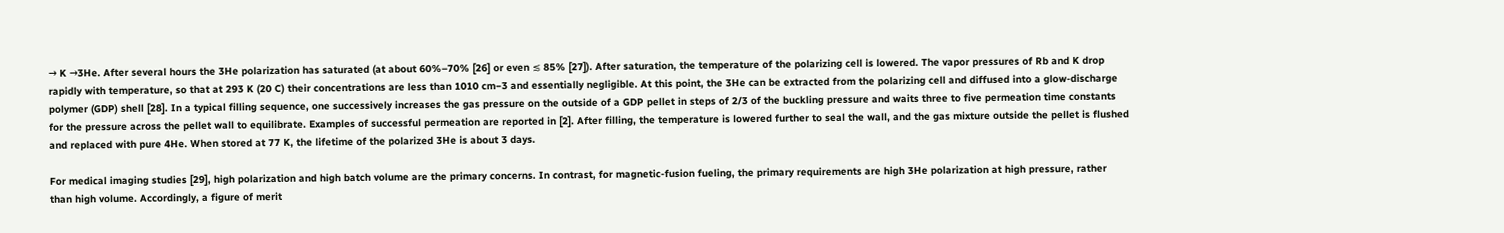→ K →3He. After several hours the 3He polarization has saturated (at about 60%–70% [26] or even ≲ 85% [27]). After saturation, the temperature of the polarizing cell is lowered. The vapor pressures of Rb and K drop rapidly with temperature, so that at 293 K (20 C) their concentrations are less than 1010 cm−3 and essentially negligible. At this point, the 3He can be extracted from the polarizing cell and diffused into a glow-discharge polymer (GDP) shell [28]. In a typical filling sequence, one successively increases the gas pressure on the outside of a GDP pellet in steps of 2/3 of the buckling pressure and waits three to five permeation time constants for the pressure across the pellet wall to equilibrate. Examples of successful permeation are reported in [2]. After filling, the temperature is lowered further to seal the wall, and the gas mixture outside the pellet is flushed and replaced with pure 4He. When stored at 77 K, the lifetime of the polarized 3He is about 3 days.

For medical imaging studies [29], high polarization and high batch volume are the primary concerns. In contrast, for magnetic-fusion fueling, the primary requirements are high 3He polarization at high pressure, rather than high volume. Accordingly, a figure of merit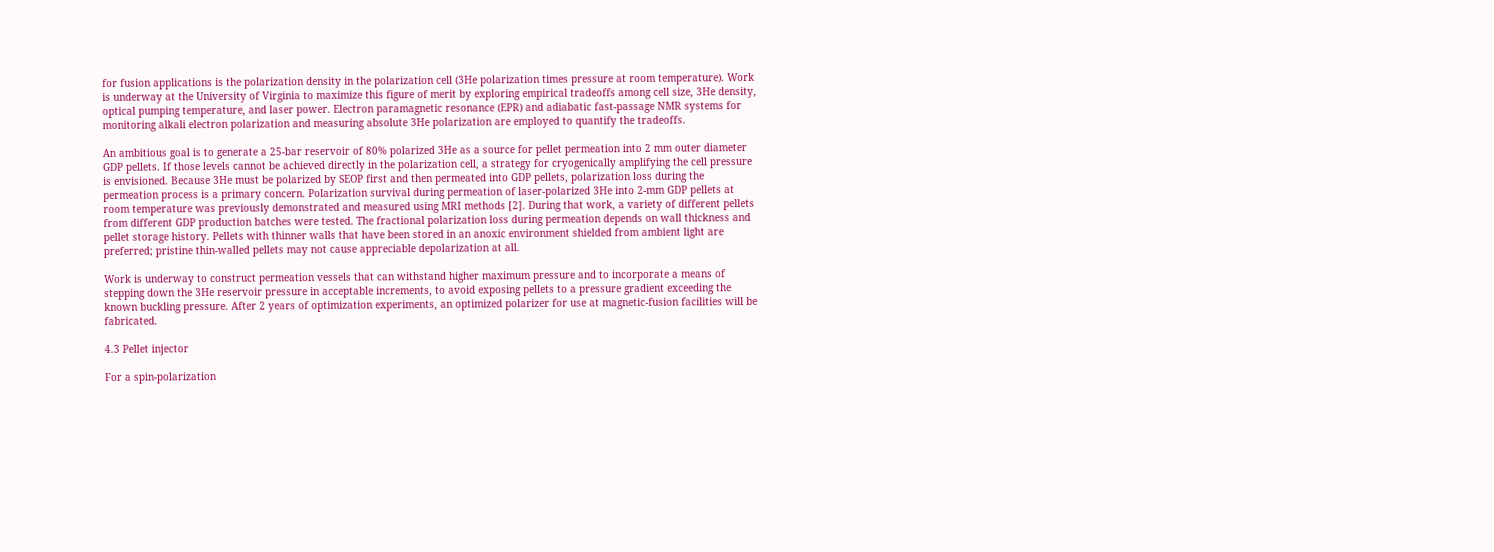for fusion applications is the polarization density in the polarization cell (3He polarization times pressure at room temperature). Work is underway at the University of Virginia to maximize this figure of merit by exploring empirical tradeoffs among cell size, 3He density, optical pumping temperature, and laser power. Electron paramagnetic resonance (EPR) and adiabatic fast-passage NMR systems for monitoring alkali electron polarization and measuring absolute 3He polarization are employed to quantify the tradeoffs.

An ambitious goal is to generate a 25-bar reservoir of 80% polarized 3He as a source for pellet permeation into 2 mm outer diameter GDP pellets. If those levels cannot be achieved directly in the polarization cell, a strategy for cryogenically amplifying the cell pressure is envisioned. Because 3He must be polarized by SEOP first and then permeated into GDP pellets, polarization loss during the permeation process is a primary concern. Polarization survival during permeation of laser-polarized 3He into 2-mm GDP pellets at room temperature was previously demonstrated and measured using MRI methods [2]. During that work, a variety of different pellets from different GDP production batches were tested. The fractional polarization loss during permeation depends on wall thickness and pellet storage history. Pellets with thinner walls that have been stored in an anoxic environment shielded from ambient light are preferred; pristine thin-walled pellets may not cause appreciable depolarization at all.

Work is underway to construct permeation vessels that can withstand higher maximum pressure and to incorporate a means of stepping down the 3He reservoir pressure in acceptable increments, to avoid exposing pellets to a pressure gradient exceeding the known buckling pressure. After 2 years of optimization experiments, an optimized polarizer for use at magnetic-fusion facilities will be fabricated.

4.3 Pellet injector

For a spin-polarization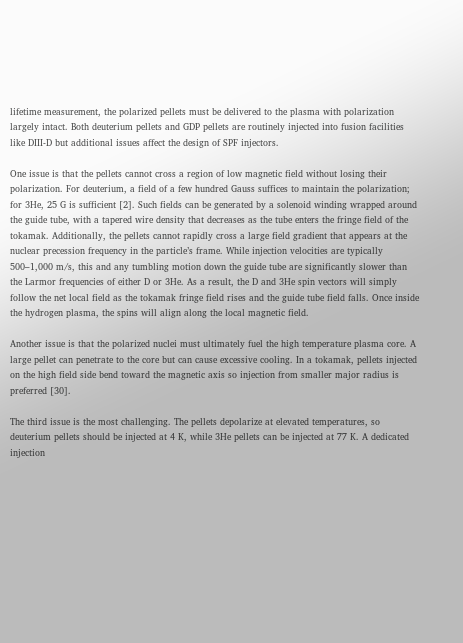lifetime measurement, the polarized pellets must be delivered to the plasma with polarization largely intact. Both deuterium pellets and GDP pellets are routinely injected into fusion facilities like DIII-D but additional issues affect the design of SPF injectors.

One issue is that the pellets cannot cross a region of low magnetic field without losing their polarization. For deuterium, a field of a few hundred Gauss suffices to maintain the polarization; for 3He, 25 G is sufficient [2]. Such fields can be generated by a solenoid winding wrapped around the guide tube, with a tapered wire density that decreases as the tube enters the fringe field of the tokamak. Additionally, the pellets cannot rapidly cross a large field gradient that appears at the nuclear precession frequency in the particle’s frame. While injection velocities are typically 500–1,000 m/s, this and any tumbling motion down the guide tube are significantly slower than the Larmor frequencies of either D or 3He. As a result, the D and 3He spin vectors will simply follow the net local field as the tokamak fringe field rises and the guide tube field falls. Once inside the hydrogen plasma, the spins will align along the local magnetic field.

Another issue is that the polarized nuclei must ultimately fuel the high temperature plasma core. A large pellet can penetrate to the core but can cause excessive cooling. In a tokamak, pellets injected on the high field side bend toward the magnetic axis so injection from smaller major radius is preferred [30].

The third issue is the most challenging. The pellets depolarize at elevated temperatures, so deuterium pellets should be injected at 4 K, while 3He pellets can be injected at 77 K. A dedicated injection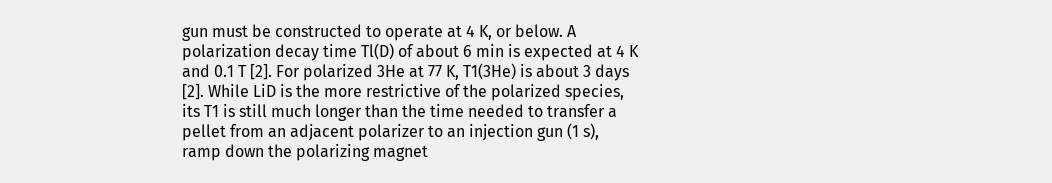gun must be constructed to operate at 4 K, or below. A polarization decay time Tl(D) of about 6 min is expected at 4 K and 0.1 T [2]. For polarized 3He at 77 K, T1(3He) is about 3 days [2]. While LiD is the more restrictive of the polarized species, its T1 is still much longer than the time needed to transfer a pellet from an adjacent polarizer to an injection gun (1 s), ramp down the polarizing magnet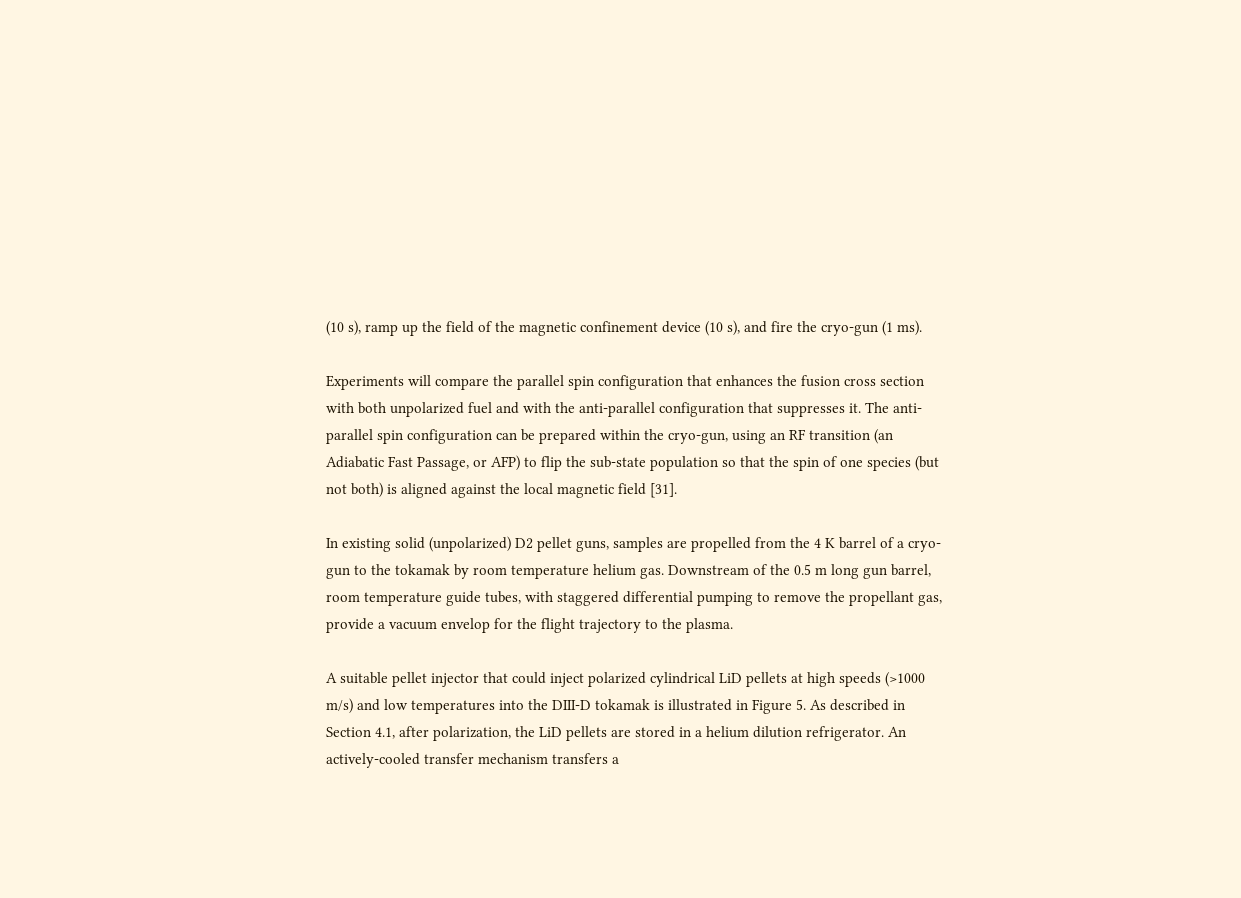(10 s), ramp up the field of the magnetic confinement device (10 s), and fire the cryo-gun (1 ms).

Experiments will compare the parallel spin configuration that enhances the fusion cross section with both unpolarized fuel and with the anti-parallel configuration that suppresses it. The anti-parallel spin configuration can be prepared within the cryo-gun, using an RF transition (an Adiabatic Fast Passage, or AFP) to flip the sub-state population so that the spin of one species (but not both) is aligned against the local magnetic field [31].

In existing solid (unpolarized) D2 pellet guns, samples are propelled from the 4 K barrel of a cryo-gun to the tokamak by room temperature helium gas. Downstream of the 0.5 m long gun barrel, room temperature guide tubes, with staggered differential pumping to remove the propellant gas, provide a vacuum envelop for the flight trajectory to the plasma.

A suitable pellet injector that could inject polarized cylindrical LiD pellets at high speeds (>1000 m/s) and low temperatures into the DIII-D tokamak is illustrated in Figure 5. As described in Section 4.1, after polarization, the LiD pellets are stored in a helium dilution refrigerator. An actively-cooled transfer mechanism transfers a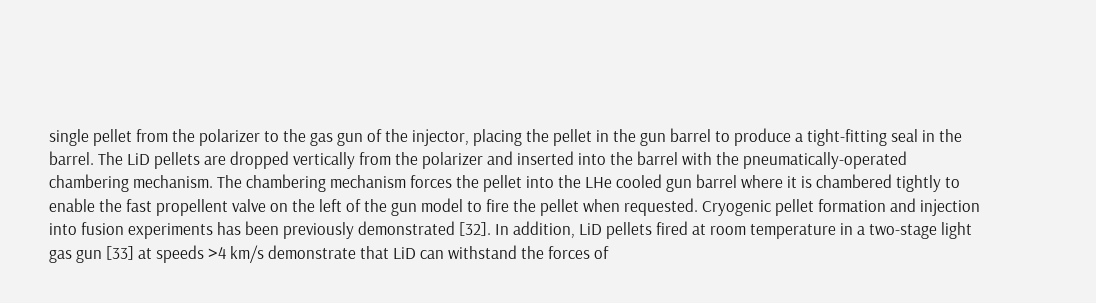single pellet from the polarizer to the gas gun of the injector, placing the pellet in the gun barrel to produce a tight-fitting seal in the barrel. The LiD pellets are dropped vertically from the polarizer and inserted into the barrel with the pneumatically-operated chambering mechanism. The chambering mechanism forces the pellet into the LHe cooled gun barrel where it is chambered tightly to enable the fast propellent valve on the left of the gun model to fire the pellet when requested. Cryogenic pellet formation and injection into fusion experiments has been previously demonstrated [32]. In addition, LiD pellets fired at room temperature in a two-stage light gas gun [33] at speeds >4 km/s demonstrate that LiD can withstand the forces of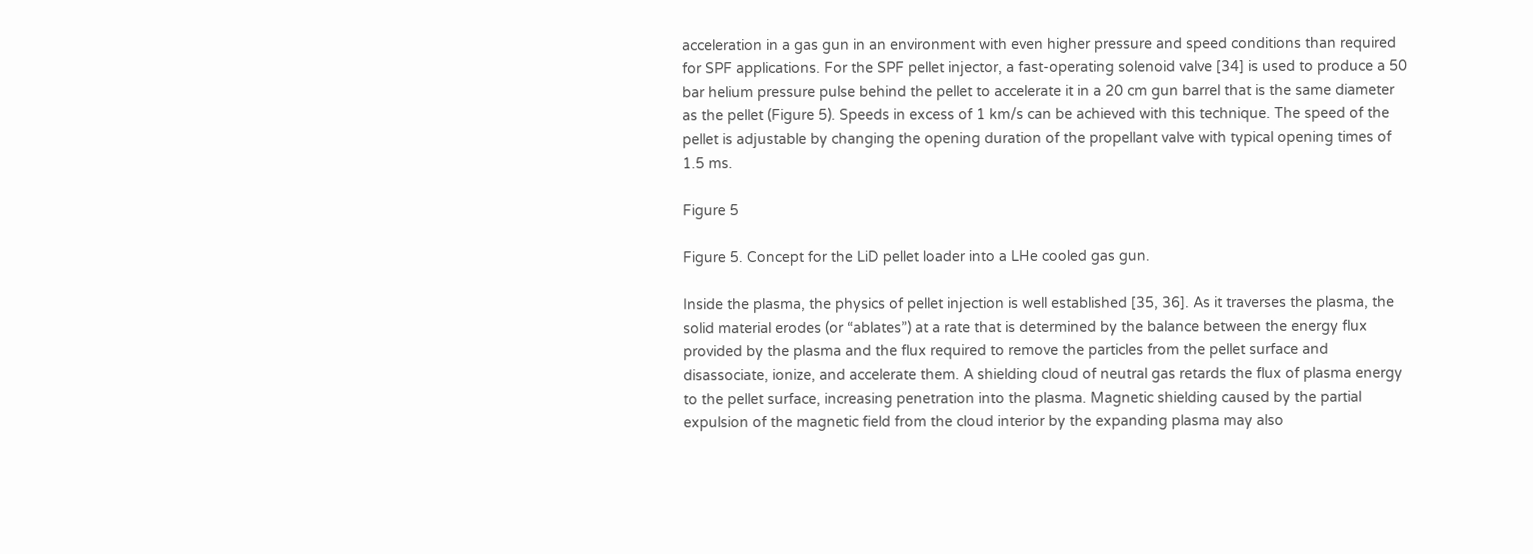acceleration in a gas gun in an environment with even higher pressure and speed conditions than required for SPF applications. For the SPF pellet injector, a fast-operating solenoid valve [34] is used to produce a 50 bar helium pressure pulse behind the pellet to accelerate it in a 20 cm gun barrel that is the same diameter as the pellet (Figure 5). Speeds in excess of 1 km/s can be achieved with this technique. The speed of the pellet is adjustable by changing the opening duration of the propellant valve with typical opening times of 1.5 ms.

Figure 5

Figure 5. Concept for the LiD pellet loader into a LHe cooled gas gun.

Inside the plasma, the physics of pellet injection is well established [35, 36]. As it traverses the plasma, the solid material erodes (or “ablates”) at a rate that is determined by the balance between the energy flux provided by the plasma and the flux required to remove the particles from the pellet surface and disassociate, ionize, and accelerate them. A shielding cloud of neutral gas retards the flux of plasma energy to the pellet surface, increasing penetration into the plasma. Magnetic shielding caused by the partial expulsion of the magnetic field from the cloud interior by the expanding plasma may also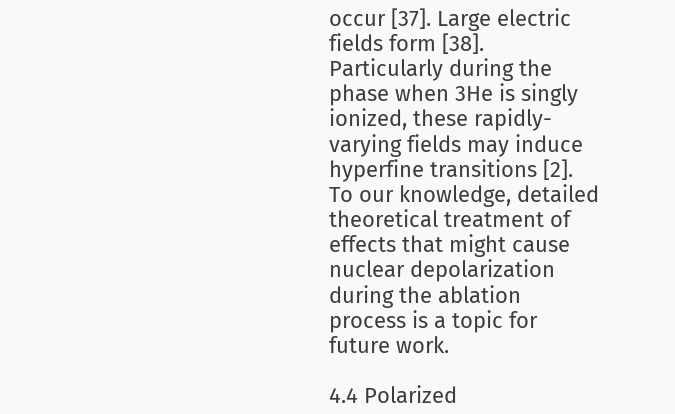occur [37]. Large electric fields form [38]. Particularly during the phase when 3He is singly ionized, these rapidly-varying fields may induce hyperfine transitions [2]. To our knowledge, detailed theoretical treatment of effects that might cause nuclear depolarization during the ablation process is a topic for future work.

4.4 Polarized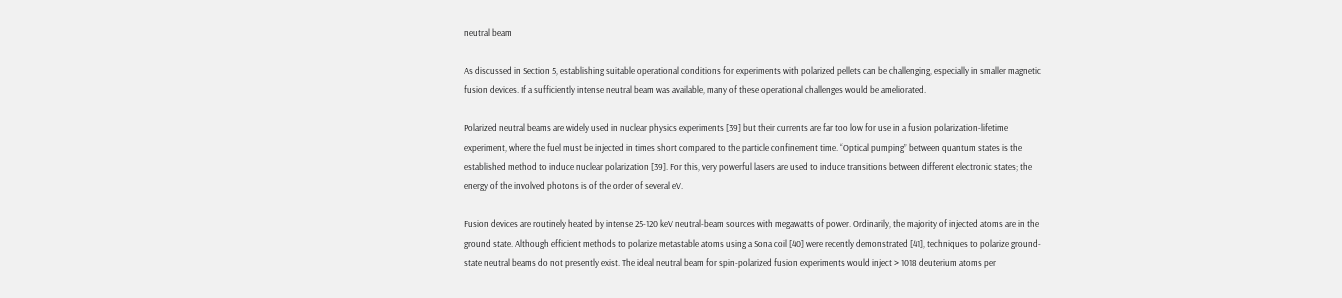neutral beam

As discussed in Section 5, establishing suitable operational conditions for experiments with polarized pellets can be challenging, especially in smaller magnetic fusion devices. If a sufficiently intense neutral beam was available, many of these operational challenges would be ameliorated.

Polarized neutral beams are widely used in nuclear physics experiments [39] but their currents are far too low for use in a fusion polarization-lifetime experiment, where the fuel must be injected in times short compared to the particle confinement time. “Optical pumping” between quantum states is the established method to induce nuclear polarization [39]. For this, very powerful lasers are used to induce transitions between different electronic states; the energy of the involved photons is of the order of several eV.

Fusion devices are routinely heated by intense 25-120 keV neutral-beam sources with megawatts of power. Ordinarily, the majority of injected atoms are in the ground state. Although efficient methods to polarize metastable atoms using a Sona coil [40] were recently demonstrated [41], techniques to polarize ground-state neutral beams do not presently exist. The ideal neutral beam for spin-polarized fusion experiments would inject > 1018 deuterium atoms per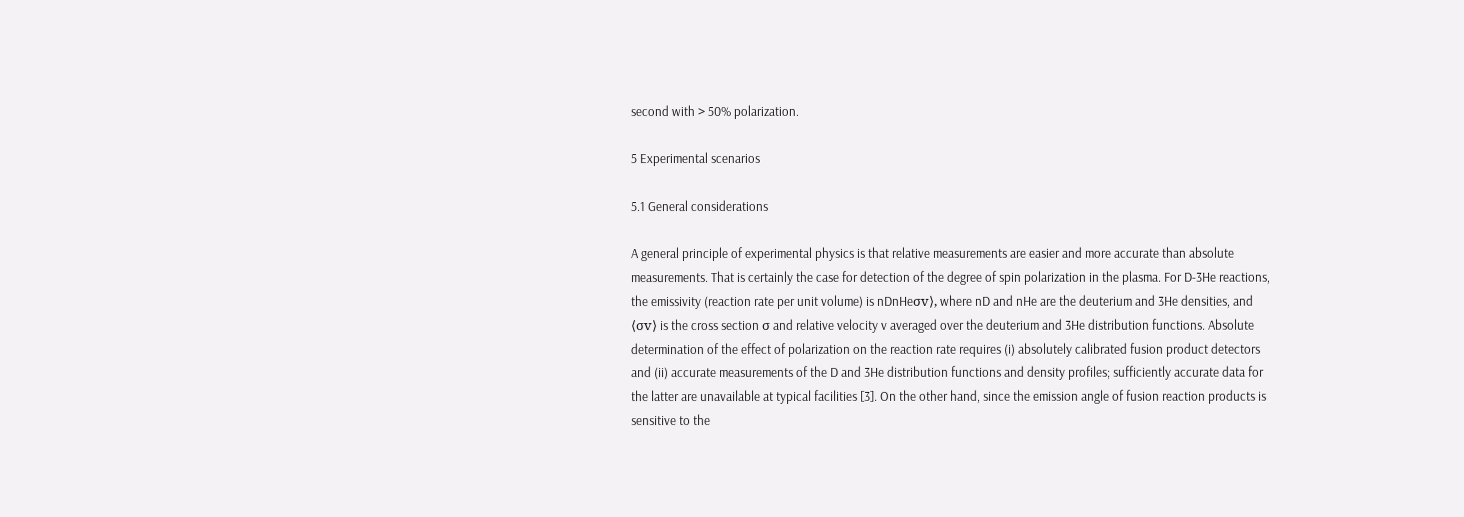second with > 50% polarization.

5 Experimental scenarios

5.1 General considerations

A general principle of experimental physics is that relative measurements are easier and more accurate than absolute measurements. That is certainly the case for detection of the degree of spin polarization in the plasma. For D-3He reactions, the emissivity (reaction rate per unit volume) is nDnHeσv⟩, where nD and nHe are the deuterium and 3He densities, and ⟨σv⟩ is the cross section σ and relative velocity v averaged over the deuterium and 3He distribution functions. Absolute determination of the effect of polarization on the reaction rate requires (i) absolutely calibrated fusion product detectors and (ii) accurate measurements of the D and 3He distribution functions and density profiles; sufficiently accurate data for the latter are unavailable at typical facilities [3]. On the other hand, since the emission angle of fusion reaction products is sensitive to the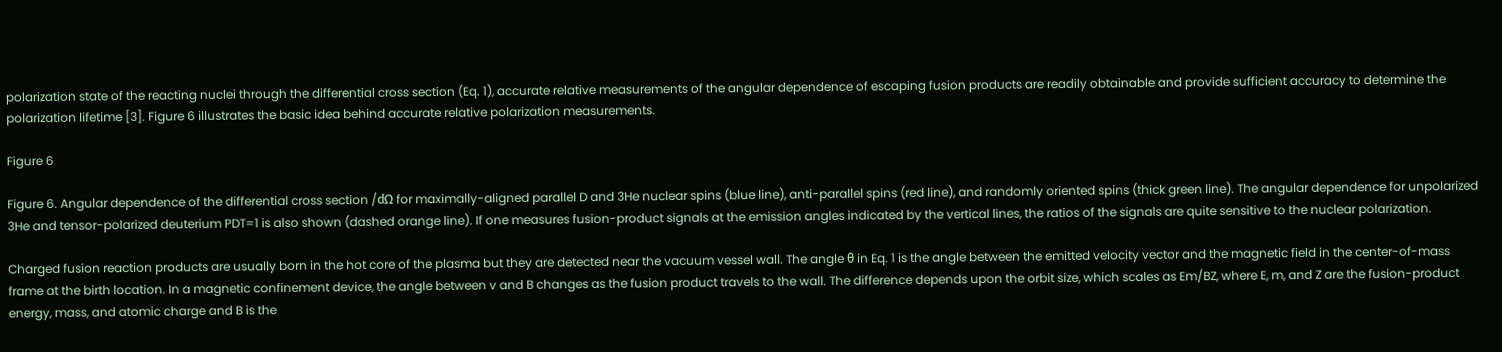polarization state of the reacting nuclei through the differential cross section (Eq. 1), accurate relative measurements of the angular dependence of escaping fusion products are readily obtainable and provide sufficient accuracy to determine the polarization lifetime [3]. Figure 6 illustrates the basic idea behind accurate relative polarization measurements.

Figure 6

Figure 6. Angular dependence of the differential cross section /dΩ for maximally-aligned parallel D and 3He nuclear spins (blue line), anti-parallel spins (red line), and randomly oriented spins (thick green line). The angular dependence for unpolarized 3He and tensor-polarized deuterium PDT=1 is also shown (dashed orange line). If one measures fusion-product signals at the emission angles indicated by the vertical lines, the ratios of the signals are quite sensitive to the nuclear polarization.

Charged fusion reaction products are usually born in the hot core of the plasma but they are detected near the vacuum vessel wall. The angle θ in Eq. 1 is the angle between the emitted velocity vector and the magnetic field in the center-of-mass frame at the birth location. In a magnetic confinement device, the angle between v and B changes as the fusion product travels to the wall. The difference depends upon the orbit size, which scales as Em/BZ, where E, m, and Z are the fusion-product energy, mass, and atomic charge and B is the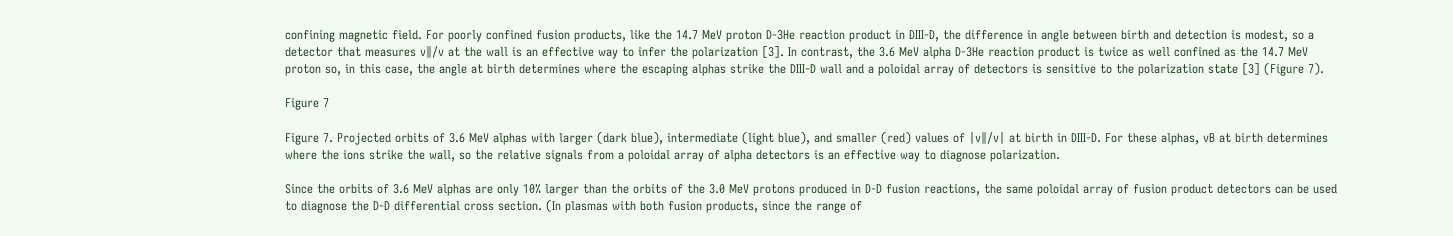confining magnetic field. For poorly confined fusion products, like the 14.7 MeV proton D-3He reaction product in DIII-D, the difference in angle between birth and detection is modest, so a detector that measures v‖/v at the wall is an effective way to infer the polarization [3]. In contrast, the 3.6 MeV alpha D-3He reaction product is twice as well confined as the 14.7 MeV proton so, in this case, the angle at birth determines where the escaping alphas strike the DIII-D wall and a poloidal array of detectors is sensitive to the polarization state [3] (Figure 7).

Figure 7

Figure 7. Projected orbits of 3.6 MeV alphas with larger (dark blue), intermediate (light blue), and smaller (red) values of |v‖/v| at birth in DIII-D. For these alphas, vB at birth determines where the ions strike the wall, so the relative signals from a poloidal array of alpha detectors is an effective way to diagnose polarization.

Since the orbits of 3.6 MeV alphas are only 10% larger than the orbits of the 3.0 MeV protons produced in D-D fusion reactions, the same poloidal array of fusion product detectors can be used to diagnose the D-D differential cross section. (In plasmas with both fusion products, since the range of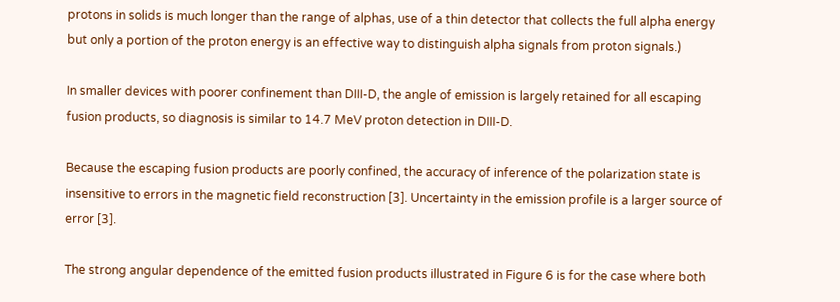protons in solids is much longer than the range of alphas, use of a thin detector that collects the full alpha energy but only a portion of the proton energy is an effective way to distinguish alpha signals from proton signals.)

In smaller devices with poorer confinement than DIII-D, the angle of emission is largely retained for all escaping fusion products, so diagnosis is similar to 14.7 MeV proton detection in DIII-D.

Because the escaping fusion products are poorly confined, the accuracy of inference of the polarization state is insensitive to errors in the magnetic field reconstruction [3]. Uncertainty in the emission profile is a larger source of error [3].

The strong angular dependence of the emitted fusion products illustrated in Figure 6 is for the case where both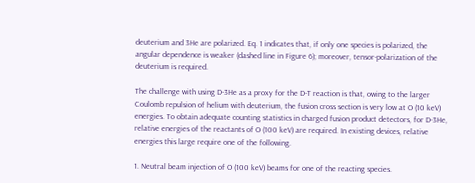deuterium and 3He are polarized. Eq. 1 indicates that, if only one species is polarized, the angular dependence is weaker (dashed line in Figure 6); moreover, tensor-polarization of the deuterium is required.

The challenge with using D-3He as a proxy for the D-T reaction is that, owing to the larger Coulomb repulsion of helium with deuterium, the fusion cross section is very low at O (10 keV) energies. To obtain adequate counting statistics in charged fusion product detectors, for D-3He, relative energies of the reactants of O (100 keV) are required. In existing devices, relative energies this large require one of the following.

1. Neutral beam injection of O (100 keV) beams for one of the reacting species.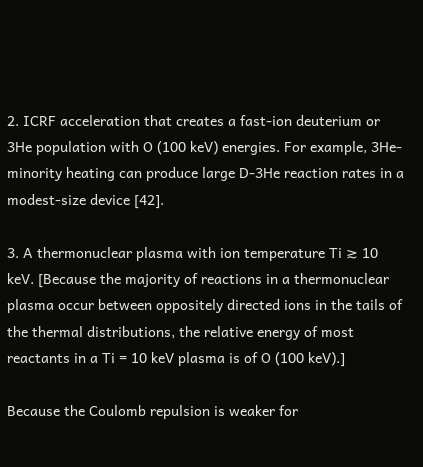2. ICRF acceleration that creates a fast-ion deuterium or 3He population with O (100 keV) energies. For example, 3He-minority heating can produce large D-3He reaction rates in a modest-size device [42].

3. A thermonuclear plasma with ion temperature Ti ≳ 10 keV. [Because the majority of reactions in a thermonuclear plasma occur between oppositely directed ions in the tails of the thermal distributions, the relative energy of most reactants in a Ti = 10 keV plasma is of O (100 keV).]

Because the Coulomb repulsion is weaker for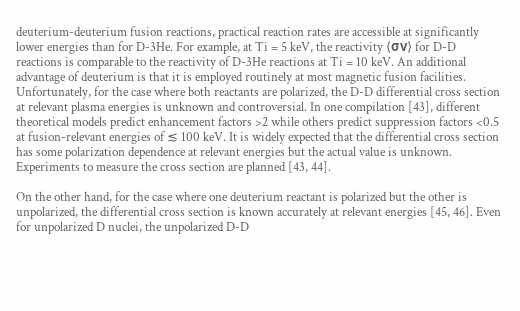deuterium-deuterium fusion reactions, practical reaction rates are accessible at significantly lower energies than for D-3He. For example, at Ti = 5 keV, the reactivity ⟨σv⟩ for D-D reactions is comparable to the reactivity of D-3He reactions at Ti = 10 keV. An additional advantage of deuterium is that it is employed routinely at most magnetic fusion facilities. Unfortunately, for the case where both reactants are polarized, the D-D differential cross section at relevant plasma energies is unknown and controversial. In one compilation [43], different theoretical models predict enhancement factors >2 while others predict suppression factors <0.5 at fusion-relevant energies of ≲ 100 keV. It is widely expected that the differential cross section has some polarization dependence at relevant energies but the actual value is unknown. Experiments to measure the cross section are planned [43, 44].

On the other hand, for the case where one deuterium reactant is polarized but the other is unpolarized, the differential cross section is known accurately at relevant energies [45, 46]. Even for unpolarized D nuclei, the unpolarized D-D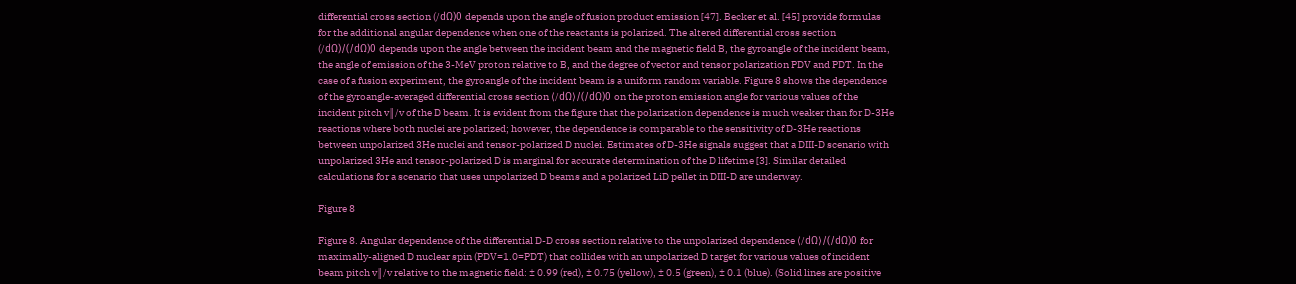differential cross section (/dΩ)0 depends upon the angle of fusion product emission [47]. Becker et al. [45] provide formulas for the additional angular dependence when one of the reactants is polarized. The altered differential cross section (/dΩ)/(/dΩ)0 depends upon the angle between the incident beam and the magnetic field B, the gyroangle of the incident beam, the angle of emission of the 3-MeV proton relative to B, and the degree of vector and tensor polarization PDV and PDT. In the case of a fusion experiment, the gyroangle of the incident beam is a uniform random variable. Figure 8 shows the dependence of the gyroangle-averaged differential cross section ⟨/dΩ⟩/(/dΩ)0 on the proton emission angle for various values of the incident pitch v‖/v of the D beam. It is evident from the figure that the polarization dependence is much weaker than for D-3He reactions where both nuclei are polarized; however, the dependence is comparable to the sensitivity of D-3He reactions between unpolarized 3He nuclei and tensor-polarized D nuclei. Estimates of D-3He signals suggest that a DIII-D scenario with unpolarized 3He and tensor-polarized D is marginal for accurate determination of the D lifetime [3]. Similar detailed calculations for a scenario that uses unpolarized D beams and a polarized LiD pellet in DIII-D are underway.

Figure 8

Figure 8. Angular dependence of the differential D-D cross section relative to the unpolarized dependence ⟨/dΩ⟩/(/dΩ)0 for maximally-aligned D nuclear spin (PDV=1.0=PDT) that collides with an unpolarized D target for various values of incident beam pitch v‖/v relative to the magnetic field: ± 0.99 (red), ± 0.75 (yellow), ± 0.5 (green), ± 0.1 (blue). (Solid lines are positive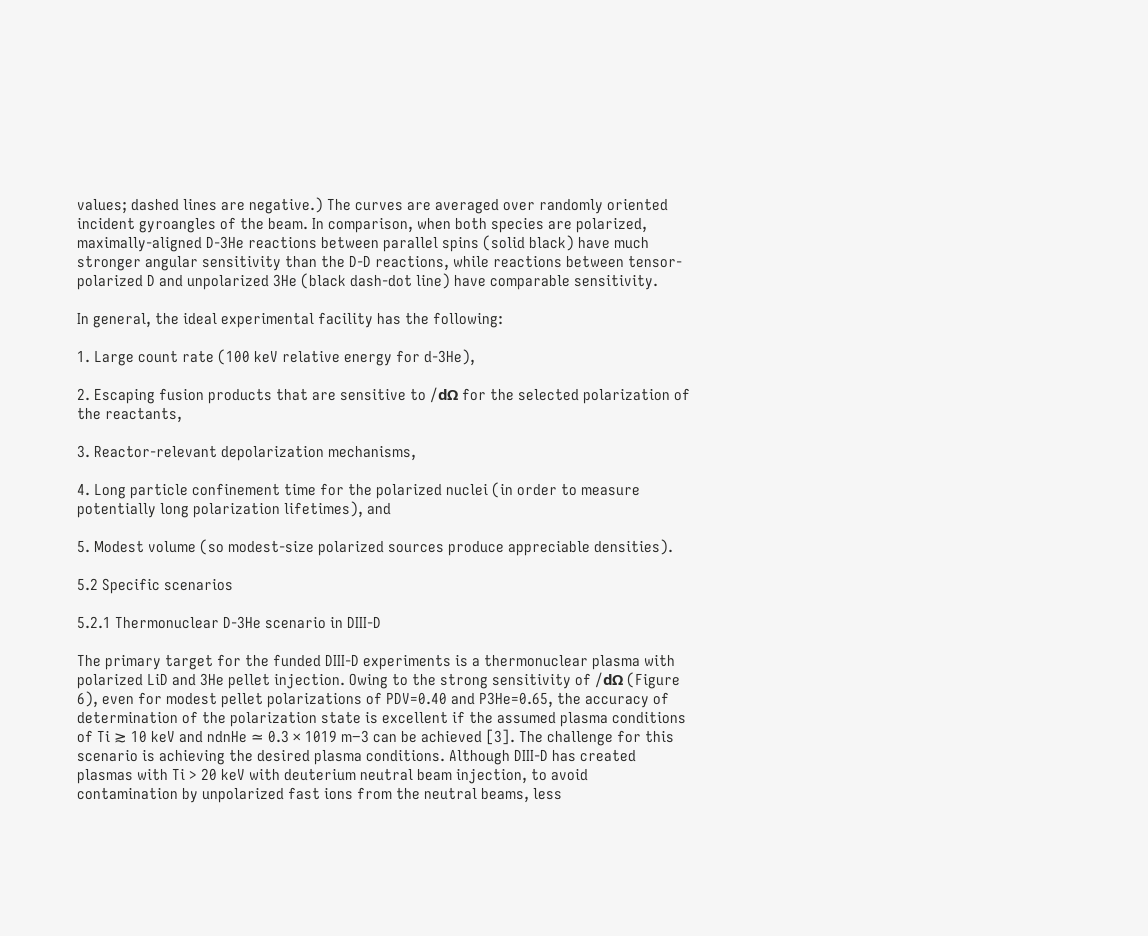values; dashed lines are negative.) The curves are averaged over randomly oriented incident gyroangles of the beam. In comparison, when both species are polarized, maximally-aligned D-3He reactions between parallel spins (solid black) have much stronger angular sensitivity than the D-D reactions, while reactions between tensor-polarized D and unpolarized 3He (black dash-dot line) have comparable sensitivity.

In general, the ideal experimental facility has the following:

1. Large count rate (100 keV relative energy for d-3He),

2. Escaping fusion products that are sensitive to /dΩ for the selected polarization of the reactants,

3. Reactor-relevant depolarization mechanisms,

4. Long particle confinement time for the polarized nuclei (in order to measure potentially long polarization lifetimes), and

5. Modest volume (so modest-size polarized sources produce appreciable densities).

5.2 Specific scenarios

5.2.1 Thermonuclear D-3He scenario in DIII-D

The primary target for the funded DIII-D experiments is a thermonuclear plasma with polarized LiD and 3He pellet injection. Owing to the strong sensitivity of /dΩ (Figure 6), even for modest pellet polarizations of PDV=0.40 and P3He=0.65, the accuracy of determination of the polarization state is excellent if the assumed plasma conditions of Ti ≳ 10 keV and ndnHe ≃ 0.3 × 1019 m−3 can be achieved [3]. The challenge for this scenario is achieving the desired plasma conditions. Although DIII-D has created plasmas with Ti > 20 keV with deuterium neutral beam injection, to avoid contamination by unpolarized fast ions from the neutral beams, less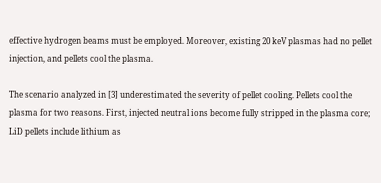effective hydrogen beams must be employed. Moreover, existing 20 keV plasmas had no pellet injection, and pellets cool the plasma.

The scenario analyzed in [3] underestimated the severity of pellet cooling. Pellets cool the plasma for two reasons. First, injected neutral ions become fully stripped in the plasma core; LiD pellets include lithium as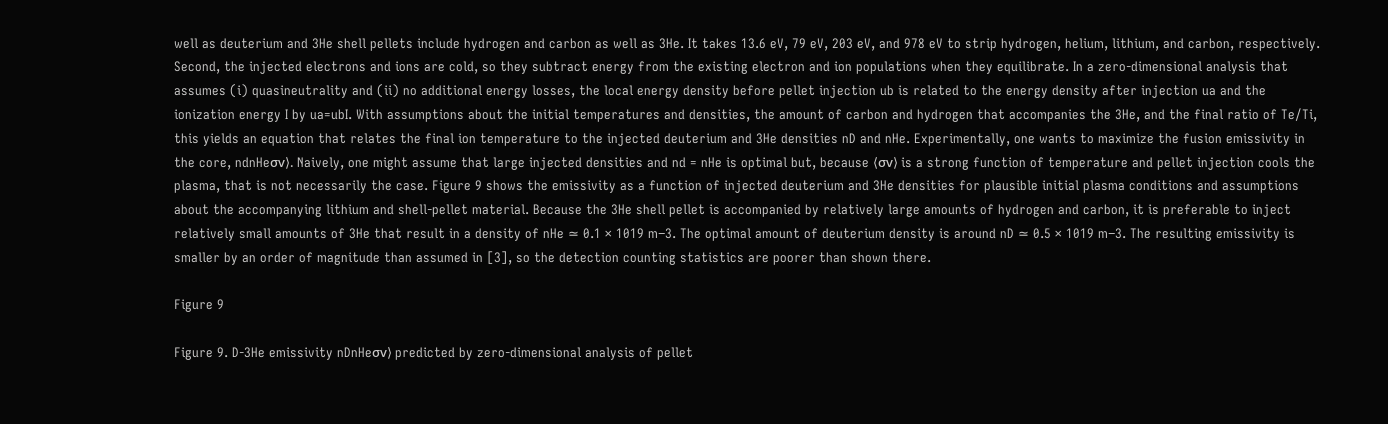well as deuterium and 3He shell pellets include hydrogen and carbon as well as 3He. It takes 13.6 eV, 79 eV, 203 eV, and 978 eV to strip hydrogen, helium, lithium, and carbon, respectively. Second, the injected electrons and ions are cold, so they subtract energy from the existing electron and ion populations when they equilibrate. In a zero-dimensional analysis that assumes (i) quasineutrality and (ii) no additional energy losses, the local energy density before pellet injection ub is related to the energy density after injection ua and the ionization energy I by ua=ubI. With assumptions about the initial temperatures and densities, the amount of carbon and hydrogen that accompanies the 3He, and the final ratio of Te/Ti, this yields an equation that relates the final ion temperature to the injected deuterium and 3He densities nD and nHe. Experimentally, one wants to maximize the fusion emissivity in the core, ndnHeσv⟩. Naively, one might assume that large injected densities and nd = nHe is optimal but, because ⟨σv⟩ is a strong function of temperature and pellet injection cools the plasma, that is not necessarily the case. Figure 9 shows the emissivity as a function of injected deuterium and 3He densities for plausible initial plasma conditions and assumptions about the accompanying lithium and shell-pellet material. Because the 3He shell pellet is accompanied by relatively large amounts of hydrogen and carbon, it is preferable to inject relatively small amounts of 3He that result in a density of nHe ≃ 0.1 × 1019 m−3. The optimal amount of deuterium density is around nD ≃ 0.5 × 1019 m−3. The resulting emissivity is smaller by an order of magnitude than assumed in [3], so the detection counting statistics are poorer than shown there.

Figure 9

Figure 9. D-3He emissivity nDnHeσv⟩ predicted by zero-dimensional analysis of pellet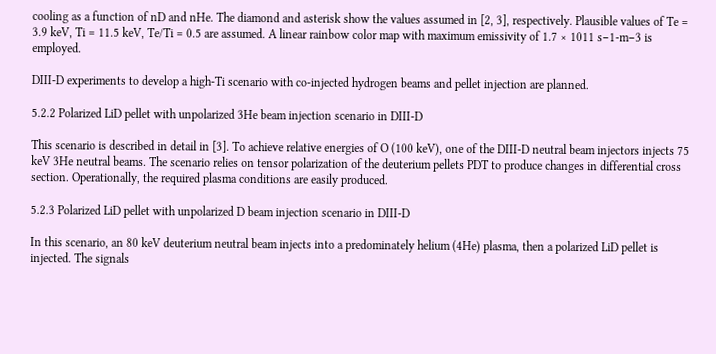cooling as a function of nD and nHe. The diamond and asterisk show the values assumed in [2, 3], respectively. Plausible values of Te = 3.9 keV, Ti = 11.5 keV, Te/Ti = 0.5 are assumed. A linear rainbow color map with maximum emissivity of 1.7 × 1011 s−1-m−3 is employed.

DIII-D experiments to develop a high-Ti scenario with co-injected hydrogen beams and pellet injection are planned.

5.2.2 Polarized LiD pellet with unpolarized 3He beam injection scenario in DIII-D

This scenario is described in detail in [3]. To achieve relative energies of O (100 keV), one of the DIII-D neutral beam injectors injects 75 keV 3He neutral beams. The scenario relies on tensor polarization of the deuterium pellets PDT to produce changes in differential cross section. Operationally, the required plasma conditions are easily produced.

5.2.3 Polarized LiD pellet with unpolarized D beam injection scenario in DIII-D

In this scenario, an 80 keV deuterium neutral beam injects into a predominately helium (4He) plasma, then a polarized LiD pellet is injected. The signals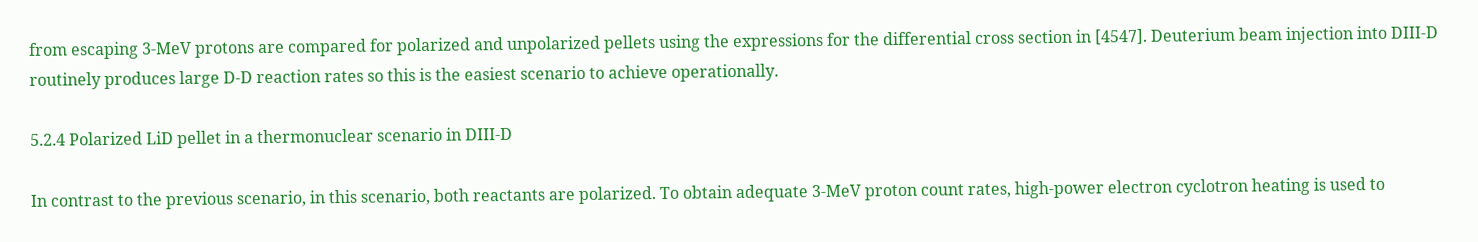from escaping 3-MeV protons are compared for polarized and unpolarized pellets using the expressions for the differential cross section in [4547]. Deuterium beam injection into DIII-D routinely produces large D-D reaction rates so this is the easiest scenario to achieve operationally.

5.2.4 Polarized LiD pellet in a thermonuclear scenario in DIII-D

In contrast to the previous scenario, in this scenario, both reactants are polarized. To obtain adequate 3-MeV proton count rates, high-power electron cyclotron heating is used to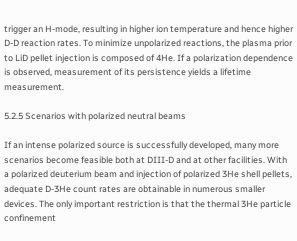trigger an H-mode, resulting in higher ion temperature and hence higher D-D reaction rates. To minimize unpolarized reactions, the plasma prior to LiD pellet injection is composed of 4He. If a polarization dependence is observed, measurement of its persistence yields a lifetime measurement.

5.2.5 Scenarios with polarized neutral beams

If an intense polarized source is successfully developed, many more scenarios become feasible both at DIII-D and at other facilities. With a polarized deuterium beam and injection of polarized 3He shell pellets, adequate D-3He count rates are obtainable in numerous smaller devices. The only important restriction is that the thermal 3He particle confinement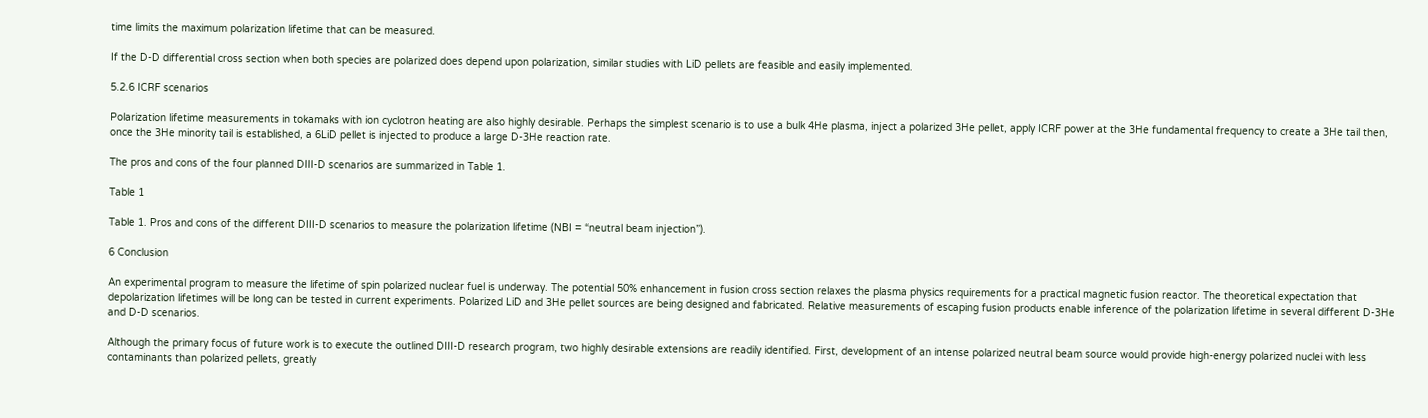time limits the maximum polarization lifetime that can be measured.

If the D-D differential cross section when both species are polarized does depend upon polarization, similar studies with LiD pellets are feasible and easily implemented.

5.2.6 ICRF scenarios

Polarization lifetime measurements in tokamaks with ion cyclotron heating are also highly desirable. Perhaps the simplest scenario is to use a bulk 4He plasma, inject a polarized 3He pellet, apply ICRF power at the 3He fundamental frequency to create a 3He tail then, once the 3He minority tail is established, a 6LiD pellet is injected to produce a large D-3He reaction rate.

The pros and cons of the four planned DIII-D scenarios are summarized in Table 1.

Table 1

Table 1. Pros and cons of the different DIII-D scenarios to measure the polarization lifetime (NBI = “neutral beam injection”).

6 Conclusion

An experimental program to measure the lifetime of spin polarized nuclear fuel is underway. The potential 50% enhancement in fusion cross section relaxes the plasma physics requirements for a practical magnetic fusion reactor. The theoretical expectation that depolarization lifetimes will be long can be tested in current experiments. Polarized LiD and 3He pellet sources are being designed and fabricated. Relative measurements of escaping fusion products enable inference of the polarization lifetime in several different D-3He and D-D scenarios.

Although the primary focus of future work is to execute the outlined DIII-D research program, two highly desirable extensions are readily identified. First, development of an intense polarized neutral beam source would provide high-energy polarized nuclei with less contaminants than polarized pellets, greatly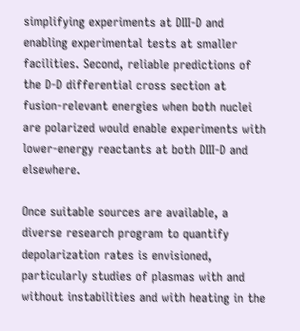simplifying experiments at DIII-D and enabling experimental tests at smaller facilities. Second, reliable predictions of the D-D differential cross section at fusion-relevant energies when both nuclei are polarized would enable experiments with lower-energy reactants at both DIII-D and elsewhere.

Once suitable sources are available, a diverse research program to quantify depolarization rates is envisioned, particularly studies of plasmas with and without instabilities and with heating in the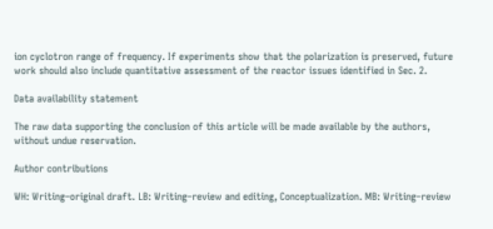ion cyclotron range of frequency. If experiments show that the polarization is preserved, future work should also include quantitative assessment of the reactor issues identified in Sec. 2.

Data availability statement

The raw data supporting the conclusion of this article will be made available by the authors, without undue reservation.

Author contributions

WH: Writing–original draft. LB: Writing–review and editing, Conceptualization. MB: Writing–review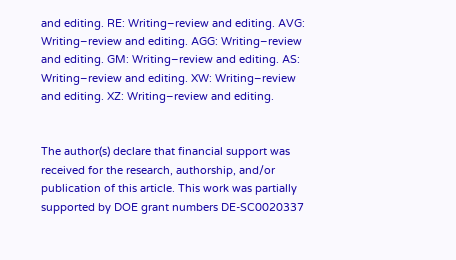and editing. RE: Writing–review and editing. AVG: Writing–review and editing. AGG: Writing–review and editing. GM: Writing–review and editing. AS: Writing–review and editing. XW: Writing–review and editing. XZ: Writing–review and editing.


The author(s) declare that financial support was received for the research, authorship, and/or publication of this article. This work was partially supported by DOE grant numbers DE-SC0020337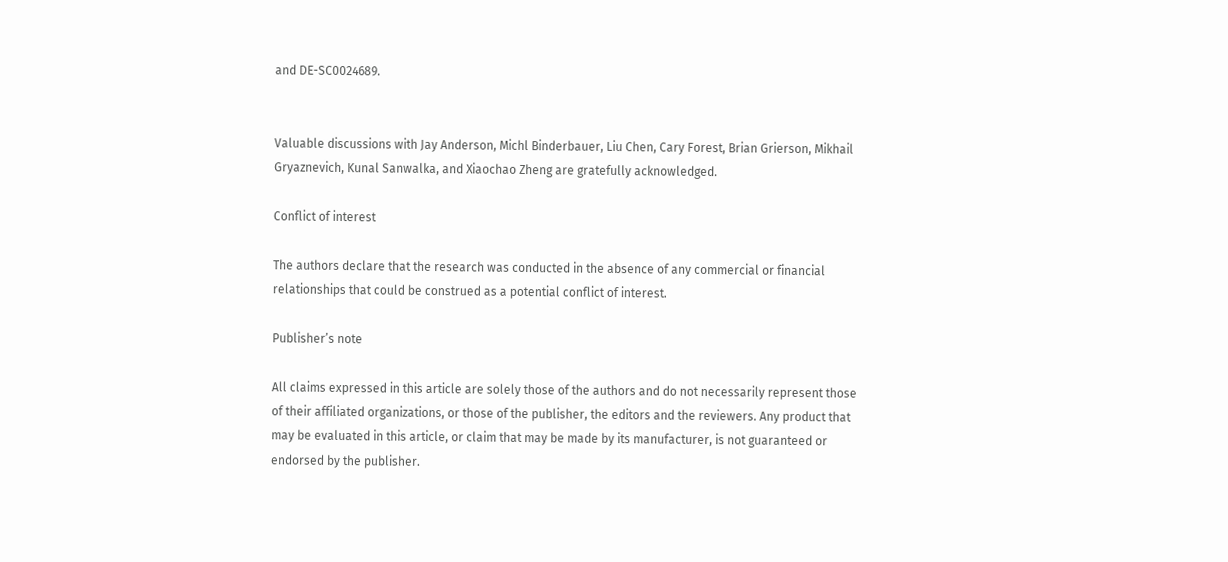and DE-SC0024689.


Valuable discussions with Jay Anderson, Michl Binderbauer, Liu Chen, Cary Forest, Brian Grierson, Mikhail Gryaznevich, Kunal Sanwalka, and Xiaochao Zheng are gratefully acknowledged.

Conflict of interest

The authors declare that the research was conducted in the absence of any commercial or financial relationships that could be construed as a potential conflict of interest.

Publisher’s note

All claims expressed in this article are solely those of the authors and do not necessarily represent those of their affiliated organizations, or those of the publisher, the editors and the reviewers. Any product that may be evaluated in this article, or claim that may be made by its manufacturer, is not guaranteed or endorsed by the publisher.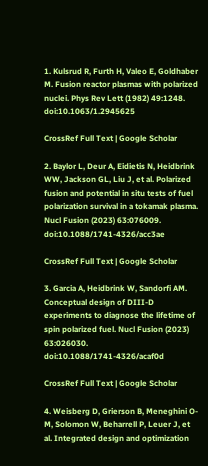1. Kulsrud R, Furth H, Valeo E, Goldhaber M. Fusion reactor plasmas with polarized nuclei. Phys Rev Lett (1982) 49:1248. doi:10.1063/1.2945625

CrossRef Full Text | Google Scholar

2. Baylor L, Deur A, Eidietis N, Heidbrink WW, Jackson GL, Liu J, et al. Polarized fusion and potential in situ tests of fuel polarization survival in a tokamak plasma. Nucl Fusion (2023) 63:076009. doi:10.1088/1741-4326/acc3ae

CrossRef Full Text | Google Scholar

3. Garcia A, Heidbrink W, Sandorfi AM. Conceptual design of DIII-D experiments to diagnose the lifetime of spin polarized fuel. Nucl Fusion (2023) 63:026030. doi:10.1088/1741-4326/acaf0d

CrossRef Full Text | Google Scholar

4. Weisberg D, Grierson B, Meneghini O-M, Solomon W, Beharrell P, Leuer J, et al. Integrated design and optimization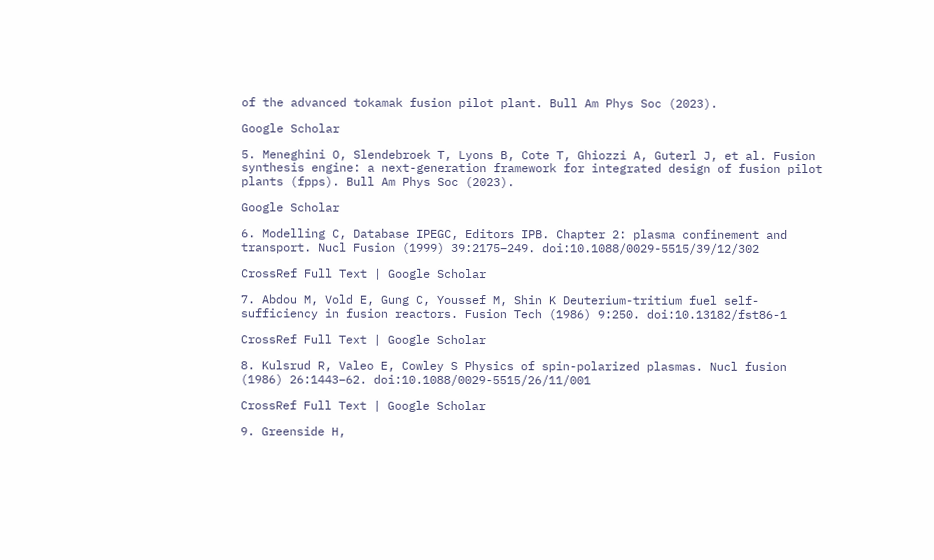of the advanced tokamak fusion pilot plant. Bull Am Phys Soc (2023).

Google Scholar

5. Meneghini O, Slendebroek T, Lyons B, Cote T, Ghiozzi A, Guterl J, et al. Fusion synthesis engine: a next-generation framework for integrated design of fusion pilot plants (fpps). Bull Am Phys Soc (2023).

Google Scholar

6. Modelling C, Database IPEGC, Editors IPB. Chapter 2: plasma confinement and transport. Nucl Fusion (1999) 39:2175–249. doi:10.1088/0029-5515/39/12/302

CrossRef Full Text | Google Scholar

7. Abdou M, Vold E, Gung C, Youssef M, Shin K Deuterium-tritium fuel self-sufficiency in fusion reactors. Fusion Tech (1986) 9:250. doi:10.13182/fst86-1

CrossRef Full Text | Google Scholar

8. Kulsrud R, Valeo E, Cowley S Physics of spin-polarized plasmas. Nucl fusion (1986) 26:1443–62. doi:10.1088/0029-5515/26/11/001

CrossRef Full Text | Google Scholar

9. Greenside H,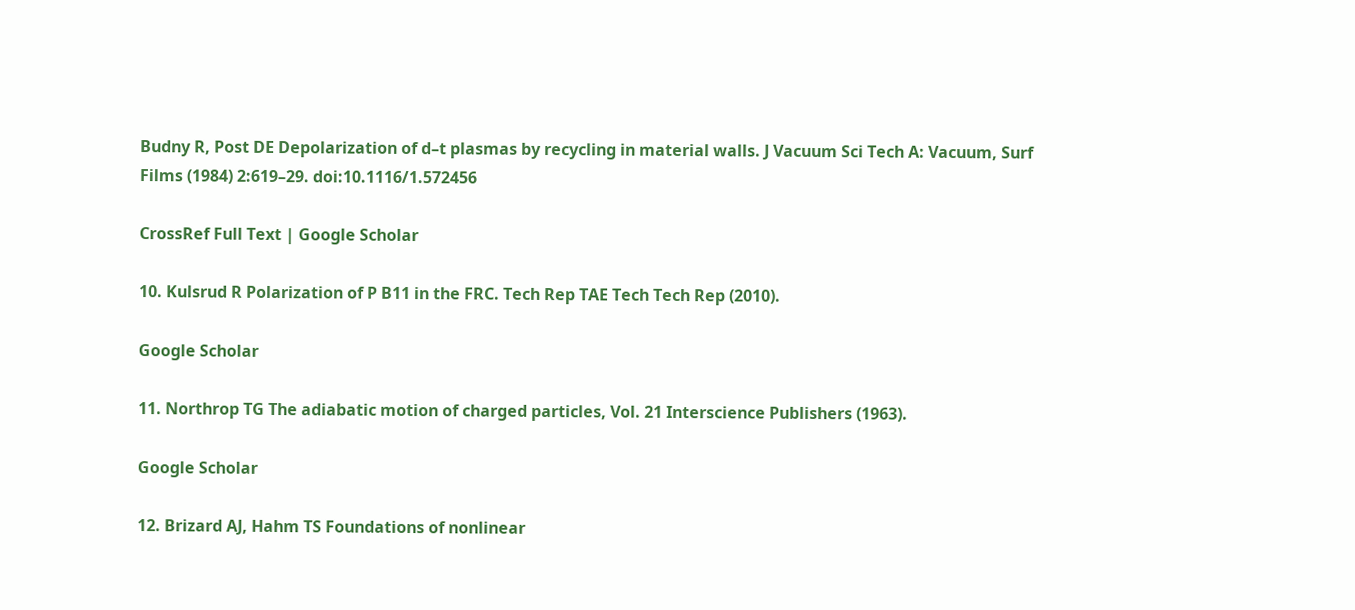Budny R, Post DE Depolarization of d–t plasmas by recycling in material walls. J Vacuum Sci Tech A: Vacuum, Surf Films (1984) 2:619–29. doi:10.1116/1.572456

CrossRef Full Text | Google Scholar

10. Kulsrud R Polarization of P B11 in the FRC. Tech Rep TAE Tech Tech Rep (2010).

Google Scholar

11. Northrop TG The adiabatic motion of charged particles, Vol. 21 Interscience Publishers (1963).

Google Scholar

12. Brizard AJ, Hahm TS Foundations of nonlinear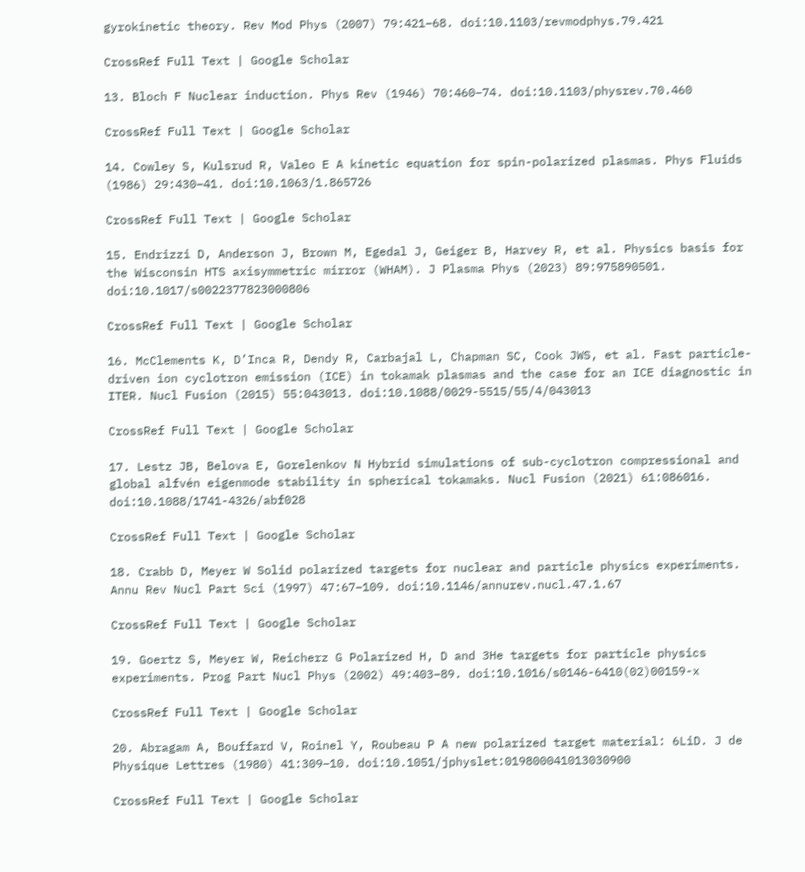gyrokinetic theory. Rev Mod Phys (2007) 79:421–68. doi:10.1103/revmodphys.79.421

CrossRef Full Text | Google Scholar

13. Bloch F Nuclear induction. Phys Rev (1946) 70:460–74. doi:10.1103/physrev.70.460

CrossRef Full Text | Google Scholar

14. Cowley S, Kulsrud R, Valeo E A kinetic equation for spin-polarized plasmas. Phys Fluids (1986) 29:430–41. doi:10.1063/1.865726

CrossRef Full Text | Google Scholar

15. Endrizzi D, Anderson J, Brown M, Egedal J, Geiger B, Harvey R, et al. Physics basis for the Wisconsin HTS axisymmetric mirror (WHAM). J Plasma Phys (2023) 89:975890501. doi:10.1017/s0022377823000806

CrossRef Full Text | Google Scholar

16. McClements K, D’Inca R, Dendy R, Carbajal L, Chapman SC, Cook JWS, et al. Fast particle-driven ion cyclotron emission (ICE) in tokamak plasmas and the case for an ICE diagnostic in ITER. Nucl Fusion (2015) 55:043013. doi:10.1088/0029-5515/55/4/043013

CrossRef Full Text | Google Scholar

17. Lestz JB, Belova E, Gorelenkov N Hybrid simulations of sub-cyclotron compressional and global alfvén eigenmode stability in spherical tokamaks. Nucl Fusion (2021) 61:086016. doi:10.1088/1741-4326/abf028

CrossRef Full Text | Google Scholar

18. Crabb D, Meyer W Solid polarized targets for nuclear and particle physics experiments. Annu Rev Nucl Part Sci (1997) 47:67–109. doi:10.1146/annurev.nucl.47.1.67

CrossRef Full Text | Google Scholar

19. Goertz S, Meyer W, Reicherz G Polarized H, D and 3He targets for particle physics experiments. Prog Part Nucl Phys (2002) 49:403–89. doi:10.1016/s0146-6410(02)00159-x

CrossRef Full Text | Google Scholar

20. Abragam A, Bouffard V, Roinel Y, Roubeau P A new polarized target material: 6LiD. J de Physique Lettres (1980) 41:309–10. doi:10.1051/jphyslet:019800041013030900

CrossRef Full Text | Google Scholar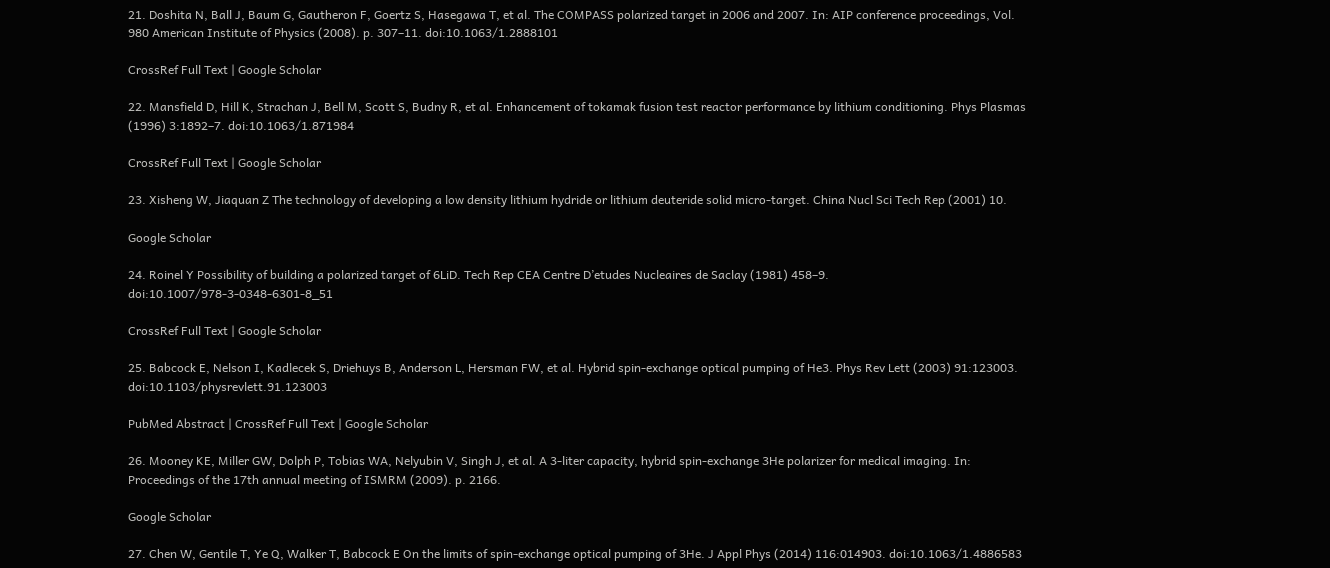21. Doshita N, Ball J, Baum G, Gautheron F, Goertz S, Hasegawa T, et al. The COMPASS polarized target in 2006 and 2007. In: AIP conference proceedings, Vol. 980 American Institute of Physics (2008). p. 307–11. doi:10.1063/1.2888101

CrossRef Full Text | Google Scholar

22. Mansfield D, Hill K, Strachan J, Bell M, Scott S, Budny R, et al. Enhancement of tokamak fusion test reactor performance by lithium conditioning. Phys Plasmas (1996) 3:1892–7. doi:10.1063/1.871984

CrossRef Full Text | Google Scholar

23. Xisheng W, Jiaquan Z The technology of developing a low density lithium hydride or lithium deuteride solid micro-target. China Nucl Sci Tech Rep (2001) 10.

Google Scholar

24. Roinel Y Possibility of building a polarized target of 6LiD. Tech Rep CEA Centre D’etudes Nucleaires de Saclay (1981) 458–9. doi:10.1007/978-3-0348-6301-8_51

CrossRef Full Text | Google Scholar

25. Babcock E, Nelson I, Kadlecek S, Driehuys B, Anderson L, Hersman FW, et al. Hybrid spin-exchange optical pumping of He3. Phys Rev Lett (2003) 91:123003. doi:10.1103/physrevlett.91.123003

PubMed Abstract | CrossRef Full Text | Google Scholar

26. Mooney KE, Miller GW, Dolph P, Tobias WA, Nelyubin V, Singh J, et al. A 3-liter capacity, hybrid spin-exchange 3He polarizer for medical imaging. In: Proceedings of the 17th annual meeting of ISMRM (2009). p. 2166.

Google Scholar

27. Chen W, Gentile T, Ye Q, Walker T, Babcock E On the limits of spin-exchange optical pumping of 3He. J Appl Phys (2014) 116:014903. doi:10.1063/1.4886583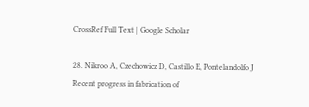CrossRef Full Text | Google Scholar

28. Nikroo A, Czechowicz D, Castillo E, Pontelandolfo J Recent progress in fabrication of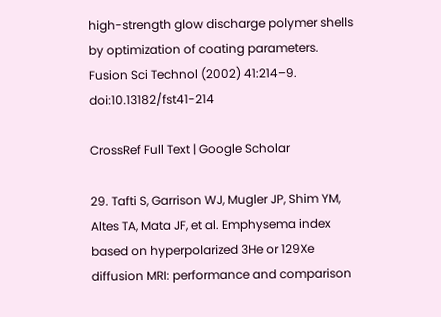high-strength glow discharge polymer shells by optimization of coating parameters. Fusion Sci Technol (2002) 41:214–9. doi:10.13182/fst41-214

CrossRef Full Text | Google Scholar

29. Tafti S, Garrison WJ, Mugler JP, Shim YM, Altes TA, Mata JF, et al. Emphysema index based on hyperpolarized 3He or 129Xe diffusion MRI: performance and comparison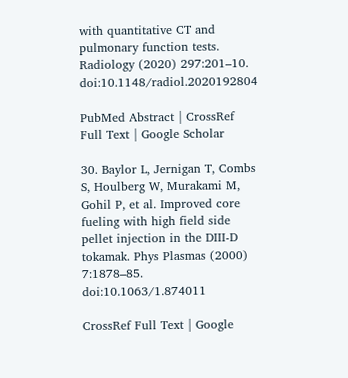with quantitative CT and pulmonary function tests. Radiology (2020) 297:201–10. doi:10.1148/radiol.2020192804

PubMed Abstract | CrossRef Full Text | Google Scholar

30. Baylor L, Jernigan T, Combs S, Houlberg W, Murakami M, Gohil P, et al. Improved core fueling with high field side pellet injection in the DIII-D tokamak. Phys Plasmas (2000) 7:1878–85. doi:10.1063/1.874011

CrossRef Full Text | Google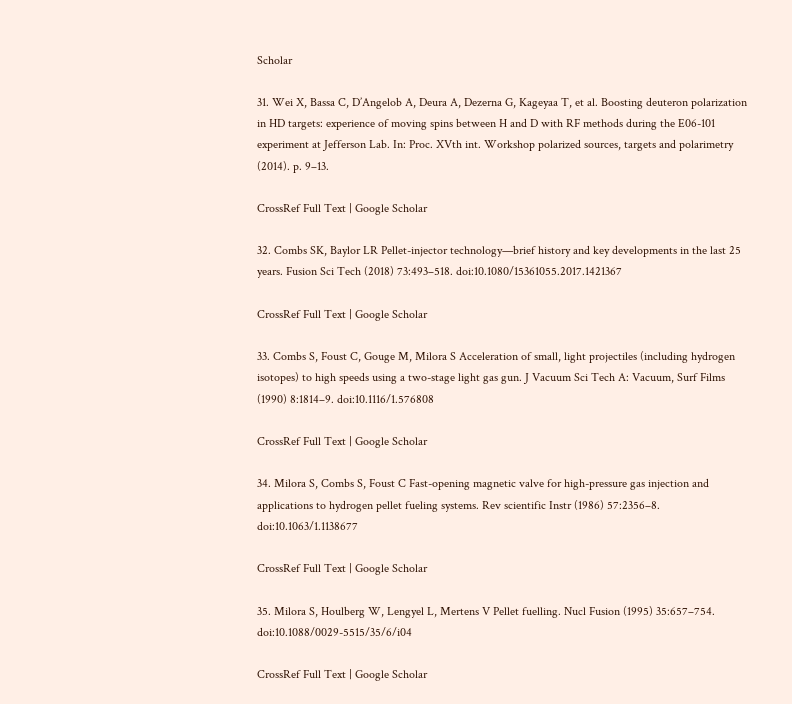Scholar

31. Wei X, Bassa C, D’Angelob A, Deura A, Dezerna G, Kageyaa T, et al. Boosting deuteron polarization in HD targets: experience of moving spins between H and D with RF methods during the E06-101 experiment at Jefferson Lab. In: Proc. XVth int. Workshop polarized sources, targets and polarimetry (2014). p. 9–13.

CrossRef Full Text | Google Scholar

32. Combs SK, Baylor LR Pellet-injector technology—brief history and key developments in the last 25 years. Fusion Sci Tech (2018) 73:493–518. doi:10.1080/15361055.2017.1421367

CrossRef Full Text | Google Scholar

33. Combs S, Foust C, Gouge M, Milora S Acceleration of small, light projectiles (including hydrogen isotopes) to high speeds using a two-stage light gas gun. J Vacuum Sci Tech A: Vacuum, Surf Films (1990) 8:1814–9. doi:10.1116/1.576808

CrossRef Full Text | Google Scholar

34. Milora S, Combs S, Foust C Fast-opening magnetic valve for high-pressure gas injection and applications to hydrogen pellet fueling systems. Rev scientific Instr (1986) 57:2356–8. doi:10.1063/1.1138677

CrossRef Full Text | Google Scholar

35. Milora S, Houlberg W, Lengyel L, Mertens V Pellet fuelling. Nucl Fusion (1995) 35:657–754. doi:10.1088/0029-5515/35/6/i04

CrossRef Full Text | Google Scholar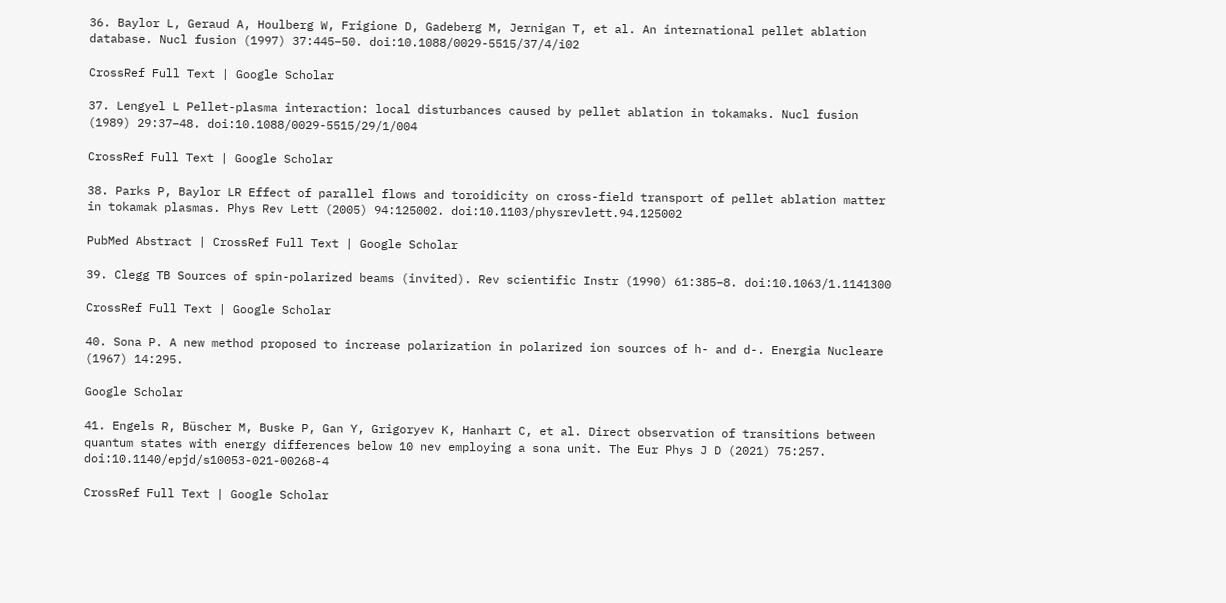36. Baylor L, Geraud A, Houlberg W, Frigione D, Gadeberg M, Jernigan T, et al. An international pellet ablation database. Nucl fusion (1997) 37:445–50. doi:10.1088/0029-5515/37/4/i02

CrossRef Full Text | Google Scholar

37. Lengyel L Pellet-plasma interaction: local disturbances caused by pellet ablation in tokamaks. Nucl fusion (1989) 29:37–48. doi:10.1088/0029-5515/29/1/004

CrossRef Full Text | Google Scholar

38. Parks P, Baylor LR Effect of parallel flows and toroidicity on cross-field transport of pellet ablation matter in tokamak plasmas. Phys Rev Lett (2005) 94:125002. doi:10.1103/physrevlett.94.125002

PubMed Abstract | CrossRef Full Text | Google Scholar

39. Clegg TB Sources of spin-polarized beams (invited). Rev scientific Instr (1990) 61:385–8. doi:10.1063/1.1141300

CrossRef Full Text | Google Scholar

40. Sona P. A new method proposed to increase polarization in polarized ion sources of h- and d-. Energia Nucleare (1967) 14:295.

Google Scholar

41. Engels R, Büscher M, Buske P, Gan Y, Grigoryev K, Hanhart C, et al. Direct observation of transitions between quantum states with energy differences below 10 nev employing a sona unit. The Eur Phys J D (2021) 75:257. doi:10.1140/epjd/s10053-021-00268-4

CrossRef Full Text | Google Scholar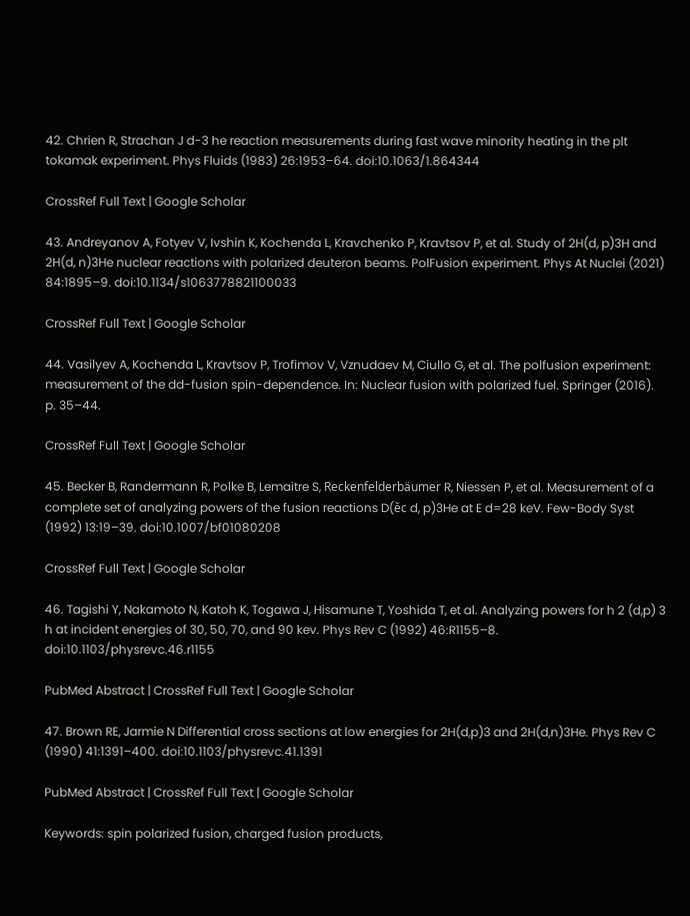42. Chrien R, Strachan J d-3 he reaction measurements during fast wave minority heating in the plt tokamak experiment. Phys Fluids (1983) 26:1953–64. doi:10.1063/1.864344

CrossRef Full Text | Google Scholar

43. Andreyanov A, Fotyev V, Ivshin K, Kochenda L, Kravchenko P, Kravtsov P, et al. Study of 2H(d, p)3H and 2H(d, n)3He nuclear reactions with polarized deuteron beams. PolFusion experiment. Phys At Nuclei (2021) 84:1895–9. doi:10.1134/s1063778821100033

CrossRef Full Text | Google Scholar

44. Vasilyev A, Kochenda L, Kravtsov P, Trofimov V, Vznudaev M, Ciullo G, et al. The polfusion experiment: measurement of the dd-fusion spin-dependence. In: Nuclear fusion with polarized fuel. Springer (2016). p. 35–44.

CrossRef Full Text | Google Scholar

45. Becker B, Randermann R, Polke B, Lemaitre S, Reckenfelderbäumer R, Niessen P, et al. Measurement of a complete set of analyzing powers of the fusion reactions D(ěc d, p)3He at E d=28 keV. Few-Body Syst (1992) 13:19–39. doi:10.1007/bf01080208

CrossRef Full Text | Google Scholar

46. Tagishi Y, Nakamoto N, Katoh K, Togawa J, Hisamune T, Yoshida T, et al. Analyzing powers for h 2 (d,p) 3 h at incident energies of 30, 50, 70, and 90 kev. Phys Rev C (1992) 46:R1155–8. doi:10.1103/physrevc.46.r1155

PubMed Abstract | CrossRef Full Text | Google Scholar

47. Brown RE, Jarmie N Differential cross sections at low energies for 2H(d,p)3 and 2H(d,n)3He. Phys Rev C (1990) 41:1391–400. doi:10.1103/physrevc.41.1391

PubMed Abstract | CrossRef Full Text | Google Scholar

Keywords: spin polarized fusion, charged fusion products,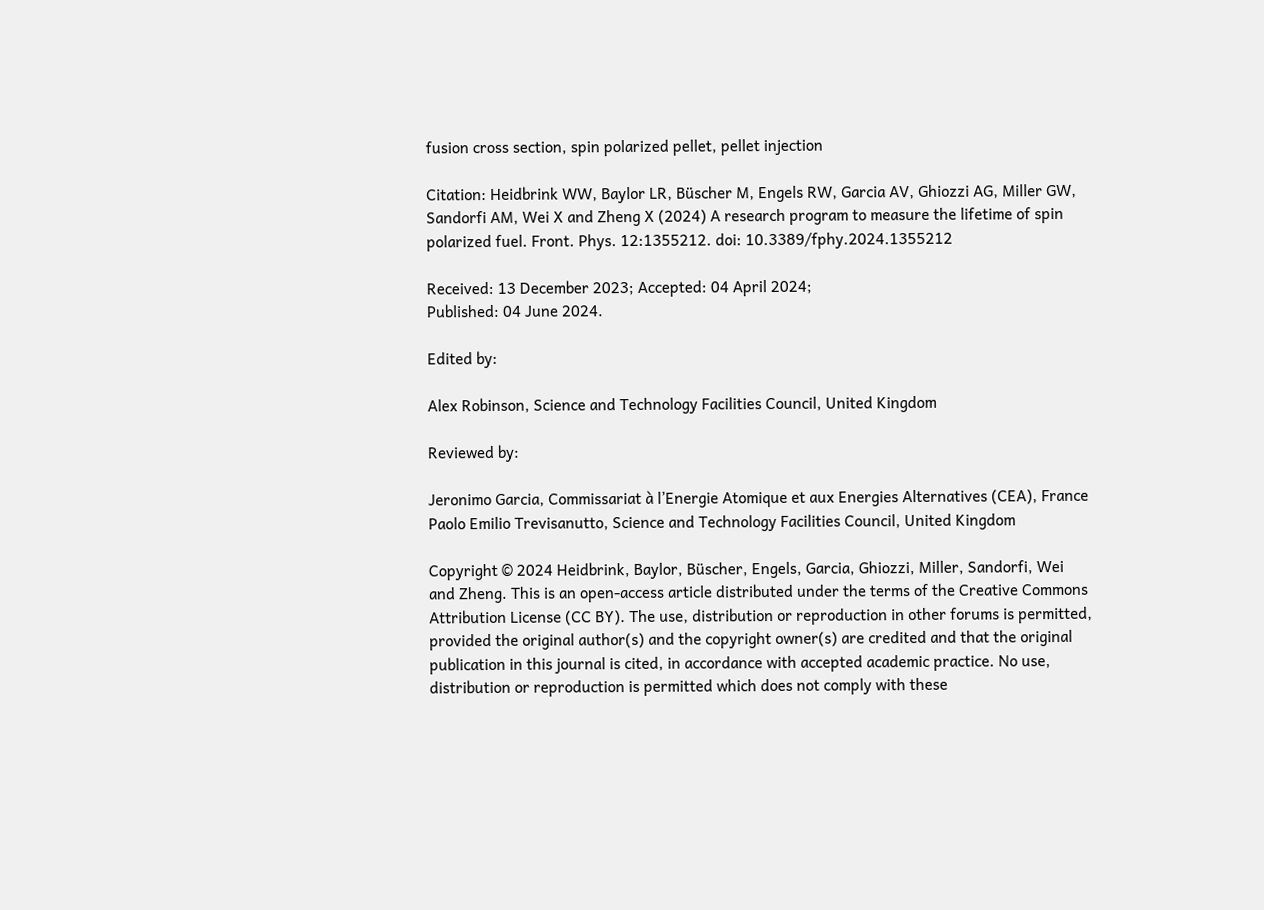fusion cross section, spin polarized pellet, pellet injection

Citation: Heidbrink WW, Baylor LR, Büscher M, Engels RW, Garcia AV, Ghiozzi AG, Miller GW, Sandorfi AM, Wei X and Zheng X (2024) A research program to measure the lifetime of spin polarized fuel. Front. Phys. 12:1355212. doi: 10.3389/fphy.2024.1355212

Received: 13 December 2023; Accepted: 04 April 2024;
Published: 04 June 2024.

Edited by:

Alex Robinson, Science and Technology Facilities Council, United Kingdom

Reviewed by:

Jeronimo Garcia, Commissariat à l’Energie Atomique et aux Energies Alternatives (CEA), France
Paolo Emilio Trevisanutto, Science and Technology Facilities Council, United Kingdom

Copyright © 2024 Heidbrink, Baylor, Büscher, Engels, Garcia, Ghiozzi, Miller, Sandorfi, Wei and Zheng. This is an open-access article distributed under the terms of the Creative Commons Attribution License (CC BY). The use, distribution or reproduction in other forums is permitted, provided the original author(s) and the copyright owner(s) are credited and that the original publication in this journal is cited, in accordance with accepted academic practice. No use, distribution or reproduction is permitted which does not comply with these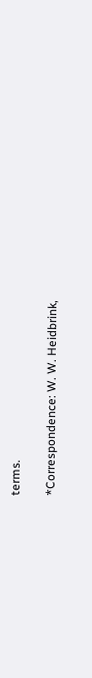terms.

*Correspondence: W. W. Heidbrink,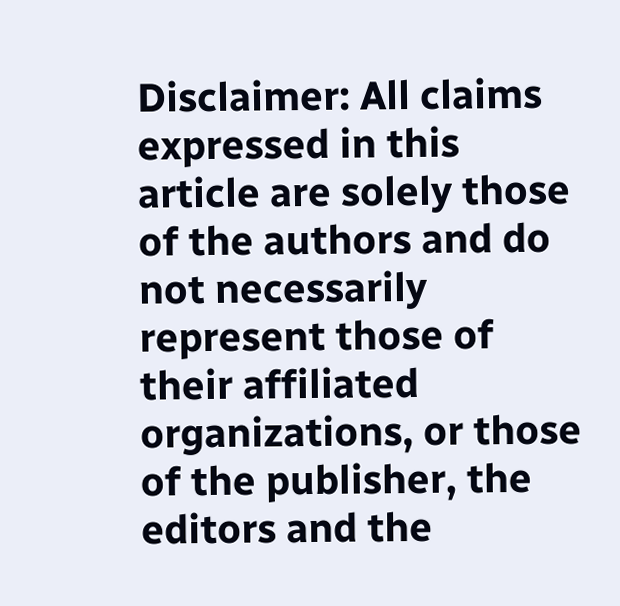Disclaimer: All claims expressed in this article are solely those of the authors and do not necessarily represent those of their affiliated organizations, or those of the publisher, the editors and the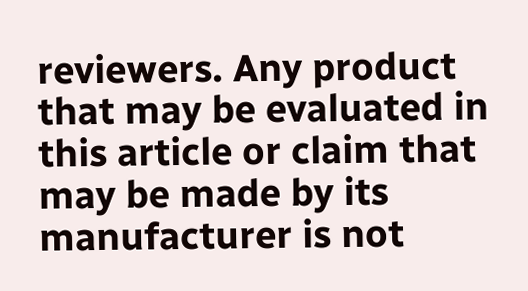reviewers. Any product that may be evaluated in this article or claim that may be made by its manufacturer is not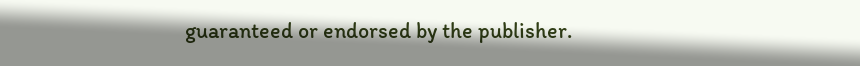guaranteed or endorsed by the publisher.